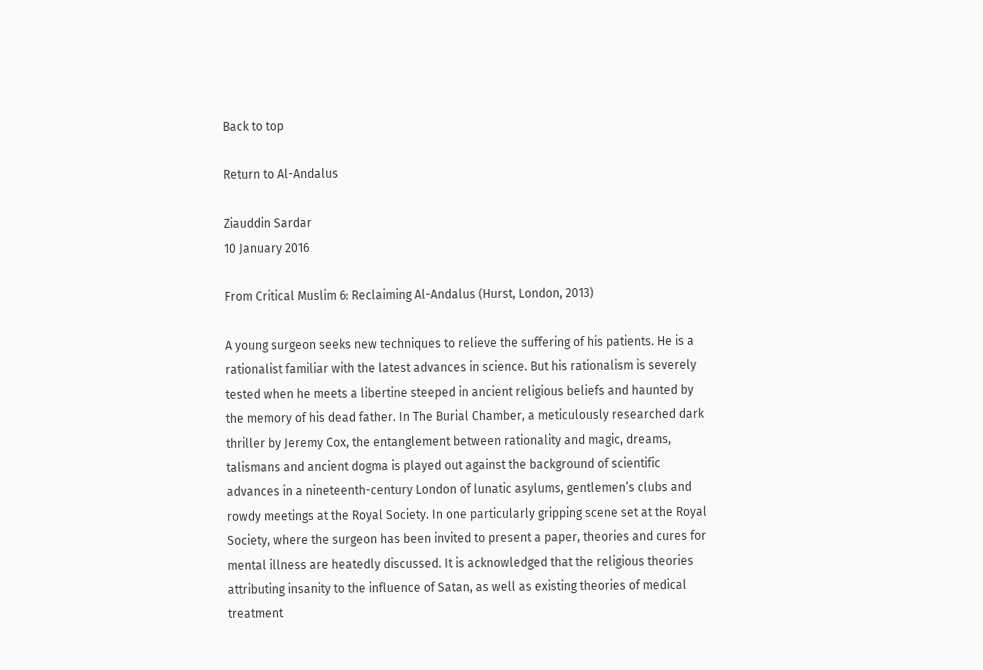Back to top

Return to Al-Andalus

Ziauddin Sardar
10 January 2016

From Critical Muslim 6: Reclaiming Al-Andalus (Hurst, London, 2013)

A young surgeon seeks new techniques to relieve the suffering of his patients. He is a rationalist familiar with the latest advances in science. But his rationalism is severely tested when he meets a libertine steeped in ancient religious beliefs and haunted by the memory of his dead father. In The Burial Chamber, a meticulously researched dark thriller by Jeremy Cox, the entanglement between rationality and magic, dreams, talismans and ancient dogma is played out against the background of scientific advances in a nineteenth-century London of lunatic asylums, gentlemen’s clubs and rowdy meetings at the Royal Society. In one particularly gripping scene set at the Royal Society, where the surgeon has been invited to present a paper, theories and cures for mental illness are heatedly discussed. It is acknowledged that the religious theories attributing insanity to the influence of Satan, as well as existing theories of medical treatment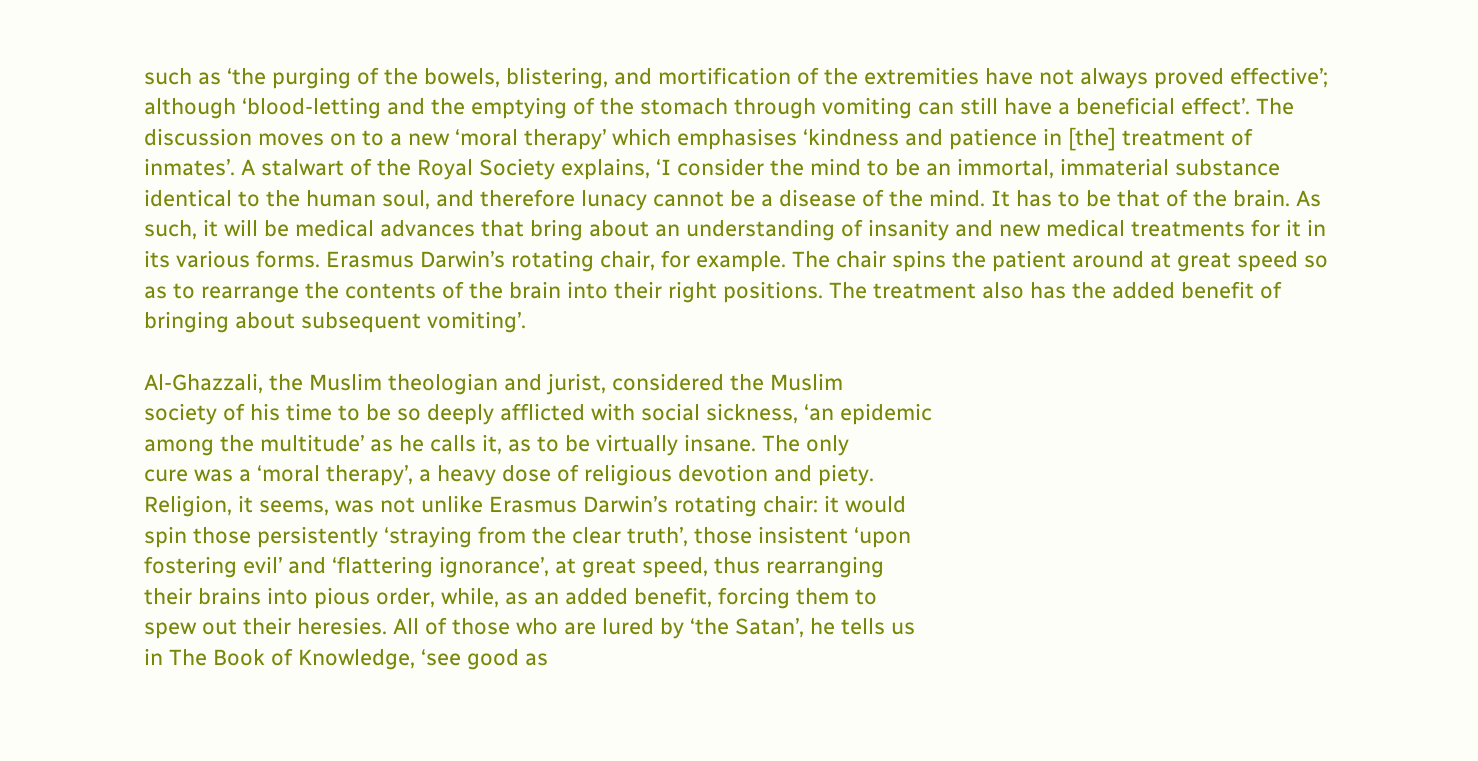such as ‘the purging of the bowels, blistering, and mortification of the extremities have not always proved effective’; although ‘blood-letting and the emptying of the stomach through vomiting can still have a beneficial effect’. The discussion moves on to a new ‘moral therapy’ which emphasises ‘kindness and patience in [the] treatment of inmates’. A stalwart of the Royal Society explains, ‘I consider the mind to be an immortal, immaterial substance identical to the human soul, and therefore lunacy cannot be a disease of the mind. It has to be that of the brain. As such, it will be medical advances that bring about an understanding of insanity and new medical treatments for it in its various forms. Erasmus Darwin’s rotating chair, for example. The chair spins the patient around at great speed so as to rearrange the contents of the brain into their right positions. The treatment also has the added benefit of bringing about subsequent vomiting’.

Al-Ghazzali, the Muslim theologian and jurist, considered the Muslim
society of his time to be so deeply afflicted with social sickness, ‘an epidemic
among the multitude’ as he calls it, as to be virtually insane. The only
cure was a ‘moral therapy’, a heavy dose of religious devotion and piety.
Religion, it seems, was not unlike Erasmus Darwin’s rotating chair: it would
spin those persistently ‘straying from the clear truth’, those insistent ‘upon
fostering evil’ and ‘flattering ignorance’, at great speed, thus rearranging
their brains into pious order, while, as an added benefit, forcing them to
spew out their heresies. All of those who are lured by ‘the Satan’, he tells us
in The Book of Knowledge, ‘see good as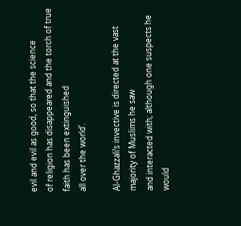evil and evil as good, so that the science
of religion has disappeared and the torch of true faith has been extinguished
all over the world’.

Al-Ghazzali’s invective is directed at the vast majority of Muslims he saw
and interacted with; although one suspects he would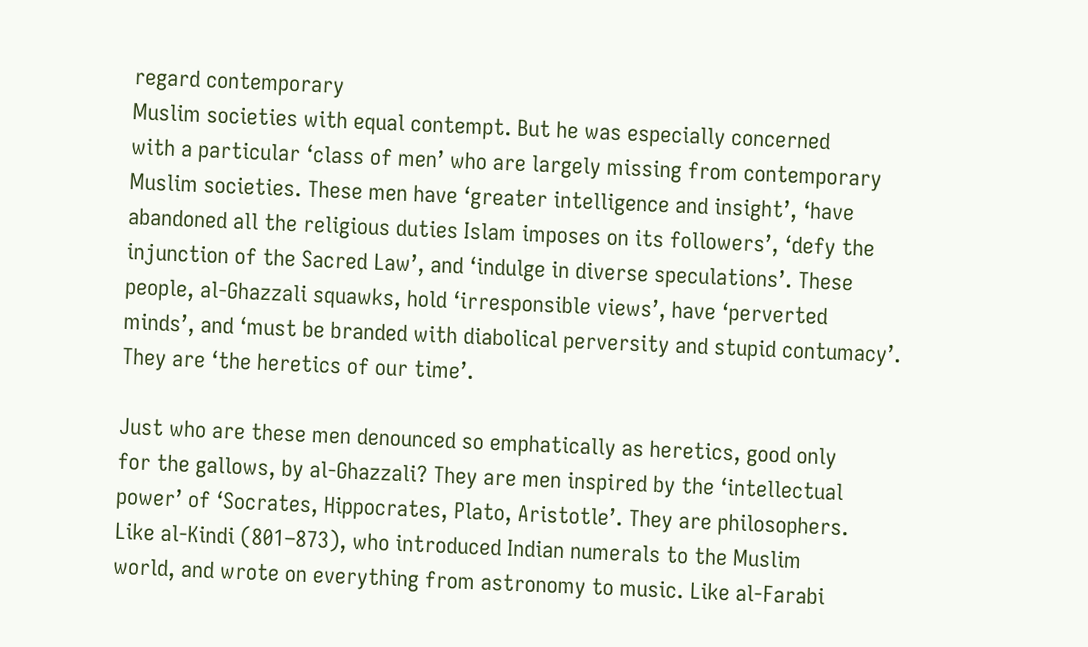regard contemporary
Muslim societies with equal contempt. But he was especially concerned
with a particular ‘class of men’ who are largely missing from contemporary
Muslim societies. These men have ‘greater intelligence and insight’, ‘have
abandoned all the religious duties Islam imposes on its followers’, ‘defy the
injunction of the Sacred Law’, and ‘indulge in diverse speculations’. These
people, al-Ghazzali squawks, hold ‘irresponsible views’, have ‘perverted
minds’, and ‘must be branded with diabolical perversity and stupid contumacy’.
They are ‘the heretics of our time’.

Just who are these men denounced so emphatically as heretics, good only
for the gallows, by al-Ghazzali? They are men inspired by the ‘intellectual
power’ of ‘Socrates, Hippocrates, Plato, Aristotle’. They are philosophers.
Like al-Kindi (801–873), who introduced Indian numerals to the Muslim
world, and wrote on everything from astronomy to music. Like al-Farabi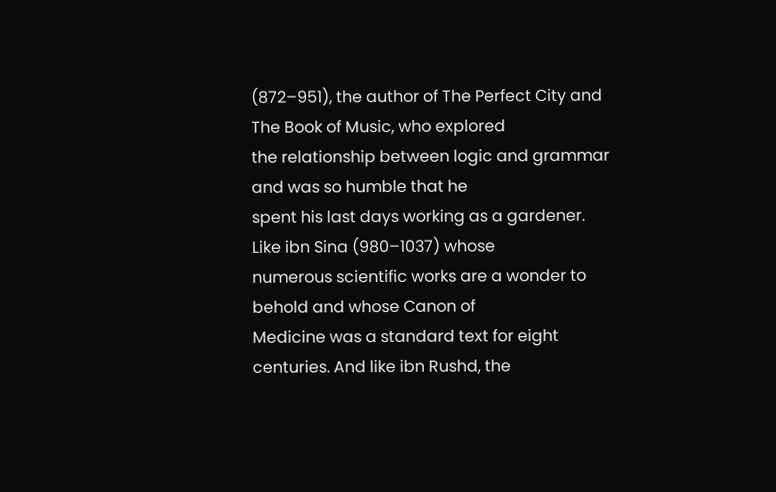(872–951), the author of The Perfect City and The Book of Music, who explored
the relationship between logic and grammar and was so humble that he
spent his last days working as a gardener. Like ibn Sina (980–1037) whose
numerous scientific works are a wonder to behold and whose Canon of
Medicine was a standard text for eight centuries. And like ibn Rushd, the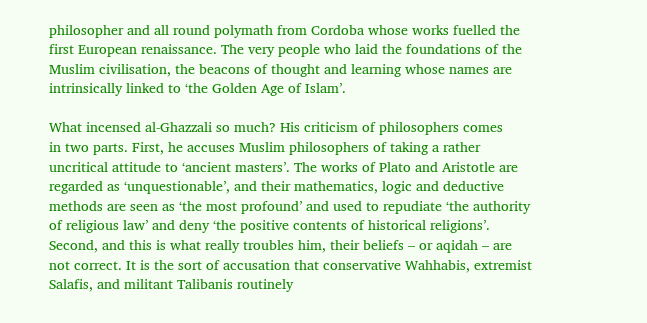philosopher and all round polymath from Cordoba whose works fuelled the
first European renaissance. The very people who laid the foundations of the
Muslim civilisation, the beacons of thought and learning whose names are
intrinsically linked to ‘the Golden Age of Islam’.

What incensed al-Ghazzali so much? His criticism of philosophers comes
in two parts. First, he accuses Muslim philosophers of taking a rather
uncritical attitude to ‘ancient masters’. The works of Plato and Aristotle are
regarded as ‘unquestionable’, and their mathematics, logic and deductive
methods are seen as ‘the most profound’ and used to repudiate ‘the authority
of religious law’ and deny ‘the positive contents of historical religions’.
Second, and this is what really troubles him, their beliefs – or aqidah – are
not correct. It is the sort of accusation that conservative Wahhabis, extremist
Salafis, and militant Talibanis routinely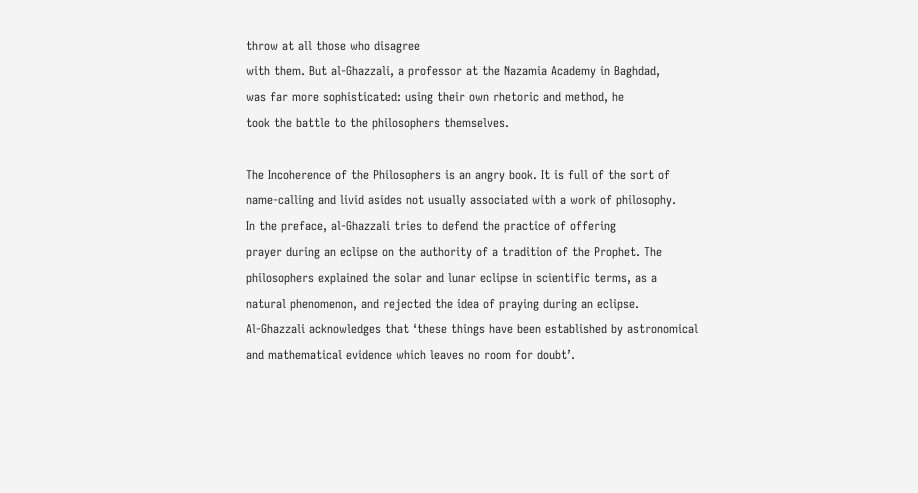throw at all those who disagree
with them. But al-Ghazzali, a professor at the Nazamia Academy in Baghdad,
was far more sophisticated: using their own rhetoric and method, he
took the battle to the philosophers themselves.

The Incoherence of the Philosophers is an angry book. It is full of the sort of
name-calling and livid asides not usually associated with a work of philosophy.
In the preface, al-Ghazzali tries to defend the practice of offering
prayer during an eclipse on the authority of a tradition of the Prophet. The
philosophers explained the solar and lunar eclipse in scientific terms, as a
natural phenomenon, and rejected the idea of praying during an eclipse.
Al-Ghazzali acknowledges that ‘these things have been established by astronomical
and mathematical evidence which leaves no room for doubt’.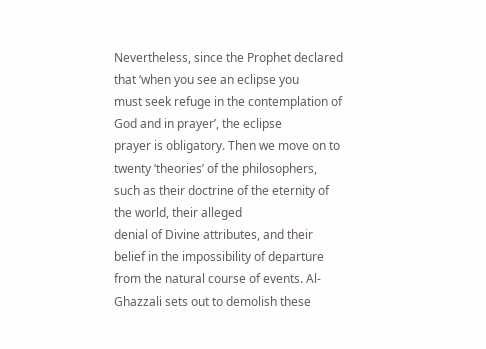Nevertheless, since the Prophet declared that ‘when you see an eclipse you
must seek refuge in the contemplation of God and in prayer’, the eclipse
prayer is obligatory. Then we move on to twenty ‘theories’ of the philosophers,
such as their doctrine of the eternity of the world, their alleged
denial of Divine attributes, and their belief in the impossibility of departure
from the natural course of events. Al-Ghazzali sets out to demolish these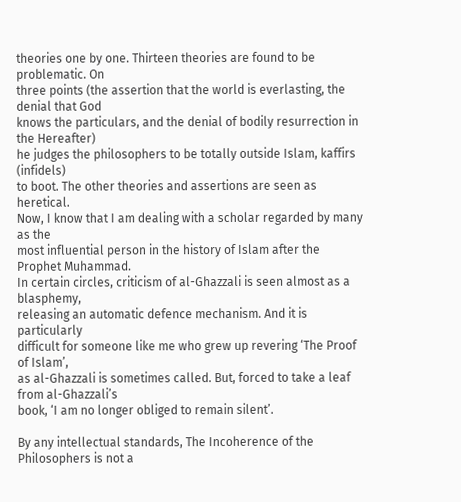theories one by one. Thirteen theories are found to be problematic. On
three points (the assertion that the world is everlasting, the denial that God
knows the particulars, and the denial of bodily resurrection in the Hereafter)
he judges the philosophers to be totally outside Islam, kaffirs (infidels)
to boot. The other theories and assertions are seen as heretical.
Now, I know that I am dealing with a scholar regarded by many as the
most influential person in the history of Islam after the Prophet Muhammad.
In certain circles, criticism of al-Ghazzali is seen almost as a blasphemy,
releasing an automatic defence mechanism. And it is particularly
difficult for someone like me who grew up revering ‘The Proof of Islam’,
as al-Ghazzali is sometimes called. But, forced to take a leaf from al-Ghazzali’s
book, ‘I am no longer obliged to remain silent’.

By any intellectual standards, The Incoherence of the Philosophers is not a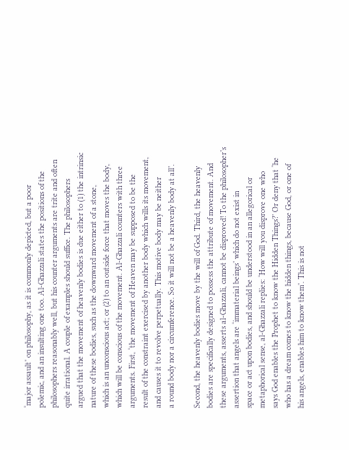‘major assault’ on philosophy, as it is commonly depicted, but a poor
polemic, and an insulting one too. Al-Ghazzali states the positions of the
philosophers reasonably well, but his counter arguments are trite and often
quite irrational. A couple of examples should suffice. The philosophers
argued that the movement of heavenly bodies is due either to (1) the intrinsic
nature of these bodies, such as the downward movement of a stone,
which is an unconscious act; or (2) to an outside force that moves the body,
which will be conscious of the movement. Al-Ghazzali counters with three
arguments. First, ‘the movement of Heaven may be supposed to be the
result of the constraint exercised by another body which wills its movement,
and causes it to revolve perpetually. This motive body may be neither
a round body nor a circumference. So it will not be a heavenly body at all’.

Second, the heavenly bodies move by the will of God. Third, the heavenly
bodies are specifically designed to possess the attribute of movement. And
these arguments, asserts al-Ghazzali, cannot be disproved! To the philosopher’s
assertion that angels are ‘immaterial beings’ which do not exist in
space or act upon bodies, and should be understood in an allegorical or
metaphorical sense, al-Ghazzali replies: ‘How will you disprove one who
says God enables the Prophet to know the Hidden Things?’ Or deny that ‘he
who has a dream comes to know the hidden things, because God, or one of
his angels, enables him to know them’. This is not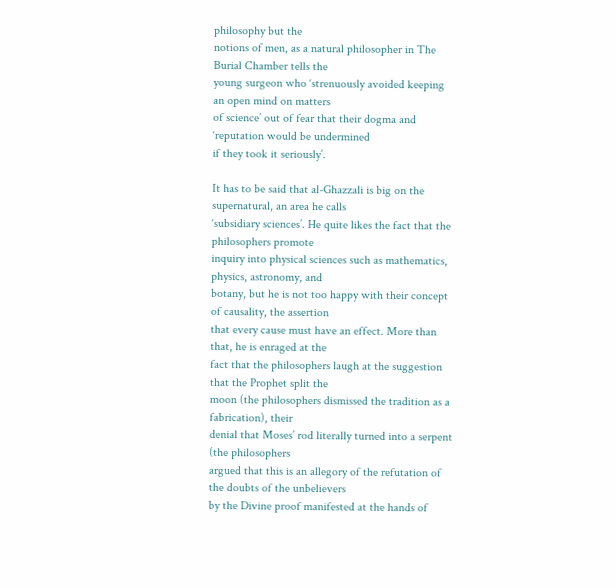philosophy but the
notions of men, as a natural philosopher in The Burial Chamber tells the
young surgeon who ‘strenuously avoided keeping an open mind on matters
of science’ out of fear that their dogma and ‘reputation would be undermined
if they took it seriously’.

It has to be said that al-Ghazzali is big on the supernatural, an area he calls
‘subsidiary sciences’. He quite likes the fact that the philosophers promote
inquiry into physical sciences such as mathematics, physics, astronomy, and
botany, but he is not too happy with their concept of causality, the assertion
that every cause must have an effect. More than that, he is enraged at the
fact that the philosophers laugh at the suggestion that the Prophet split the
moon (the philosophers dismissed the tradition as a fabrication), their
denial that Moses’ rod literally turned into a serpent (the philosophers
argued that this is an allegory of the refutation of the doubts of the unbelievers
by the Divine proof manifested at the hands of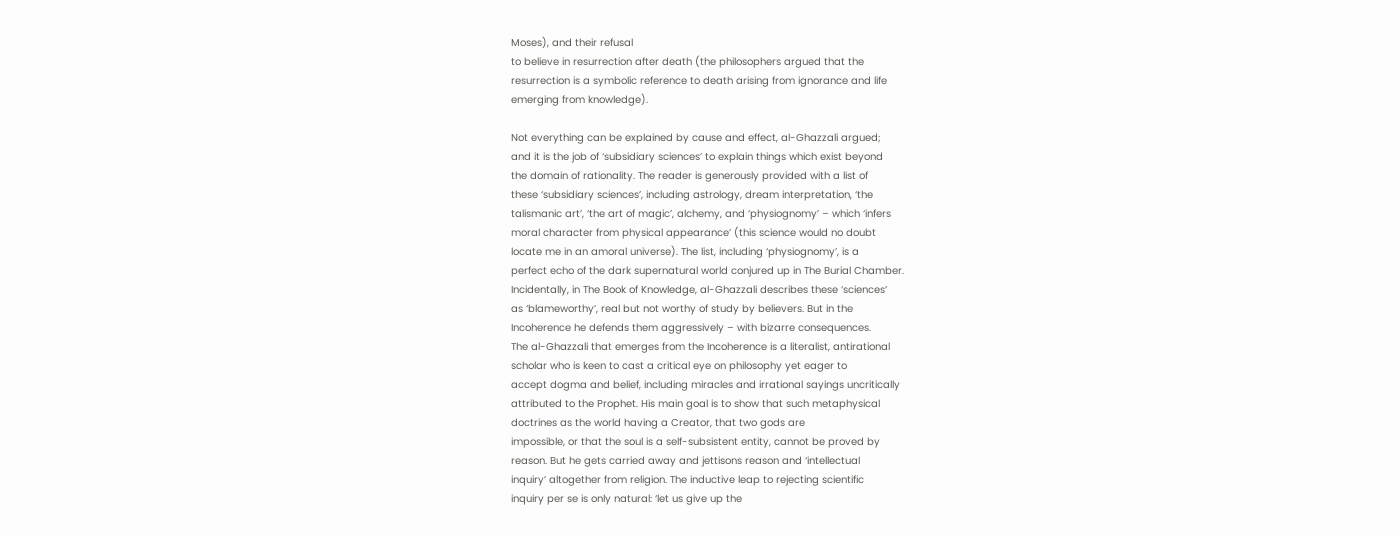Moses), and their refusal
to believe in resurrection after death (the philosophers argued that the
resurrection is a symbolic reference to death arising from ignorance and life
emerging from knowledge).

Not everything can be explained by cause and effect, al-Ghazzali argued;
and it is the job of ‘subsidiary sciences’ to explain things which exist beyond
the domain of rationality. The reader is generously provided with a list of
these ‘subsidiary sciences’, including astrology, dream interpretation, ‘the
talismanic art’, ‘the art of magic’, alchemy, and ‘physiognomy’ – which ‘infers
moral character from physical appearance’ (this science would no doubt
locate me in an amoral universe). The list, including ‘physiognomy’, is a
perfect echo of the dark supernatural world conjured up in The Burial Chamber.
Incidentally, in The Book of Knowledge, al-Ghazzali describes these ‘sciences’
as ‘blameworthy’, real but not worthy of study by believers. But in the
Incoherence he defends them aggressively – with bizarre consequences.
The al-Ghazzali that emerges from the Incoherence is a literalist, antirational
scholar who is keen to cast a critical eye on philosophy yet eager to
accept dogma and belief, including miracles and irrational sayings uncritically
attributed to the Prophet. His main goal is to show that such metaphysical
doctrines as the world having a Creator, that two gods are
impossible, or that the soul is a self-subsistent entity, cannot be proved by
reason. But he gets carried away and jettisons reason and ‘intellectual
inquiry’ altogether from religion. The inductive leap to rejecting scientific
inquiry per se is only natural: ‘let us give up the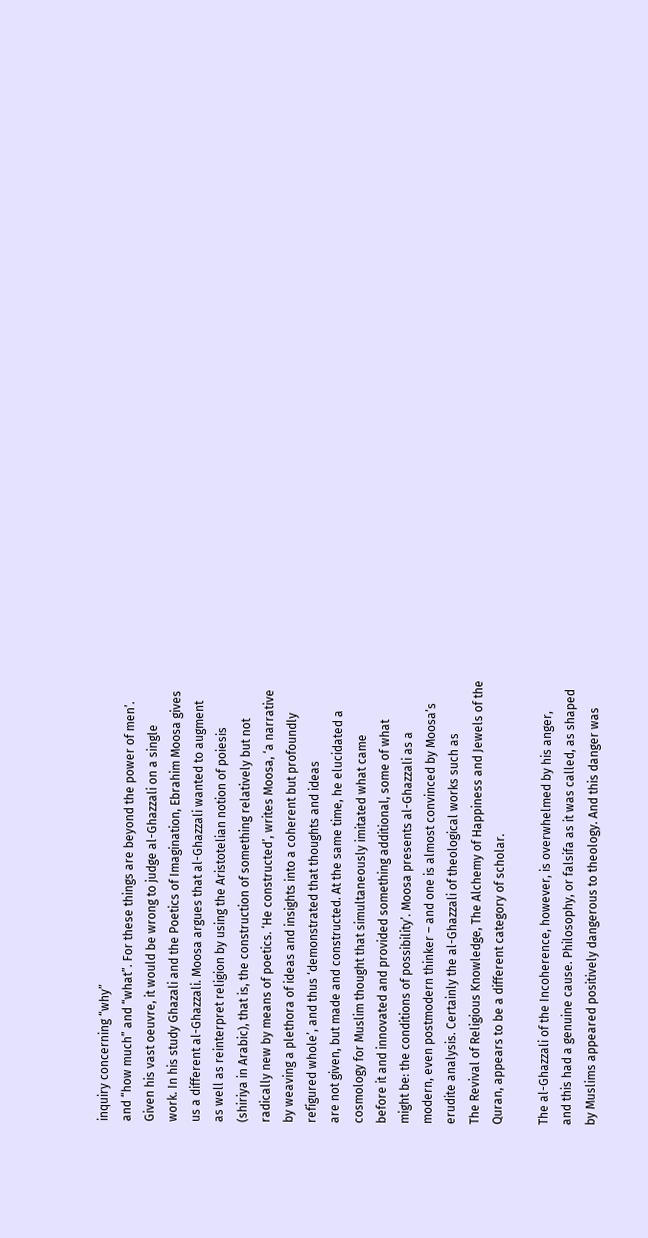inquiry concerning “why”
and “how much” and “what”. For these things are beyond the power of men’.
Given his vast oeuvre, it would be wrong to judge al-Ghazzali on a single
work. In his study Ghazali and the Poetics of Imagination, Ebrahim Moosa gives
us a different al-Ghazzali. Moosa argues that al-Ghazzali wanted to augment
as well as reinterpret religion by using the Aristotelian notion of poiesis
(shiriya in Arabic), that is, the construction of something relatively but not
radically new by means of poetics. ‘He constructed’, writes Moosa, ‘a narrative
by weaving a plethora of ideas and insights into a coherent but profoundly
refigured whole’, and thus ‘demonstrated that thoughts and ideas
are not given, but made and constructed. At the same time, he elucidated a
cosmology for Muslim thought that simultaneously imitated what came
before it and innovated and provided something additional, some of what
might be: the conditions of possibility’. Moosa presents al-Ghazzali as a
modern, even postmodern thinker – and one is almost convinced by Moosa’s
erudite analysis. Certainly the al-Ghazzali of theological works such as
The Revival of Religious Knowledge, The Alchemy of Happiness and Jewels of the
Quran, appears to be a different category of scholar.

The al-Ghazzali of the Incoherence, however, is overwhelmed by his anger,
and this had a genuine cause. Philosophy, or falsifa as it was called, as shaped
by Muslims appeared positively dangerous to theology. And this danger was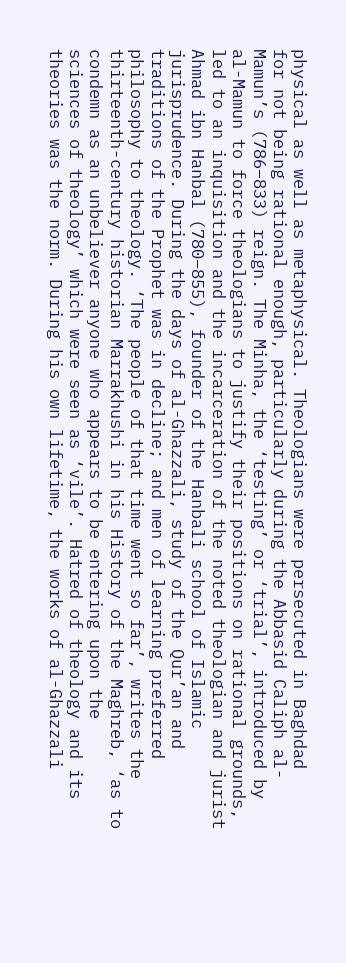physical as well as metaphysical. Theologians were persecuted in Baghdad
for not being rational enough, particularly during the Abbasid Caliph al-
Mamun’s (786–833) reign. The Minha, the ‘testing’ or ‘trial’, introduced by
al-Mamun to force theologians to justify their positions on rational grounds,
led to an inquisition and the incarceration of the noted theologian and jurist
Ahmad ibn Hanbal (780–855), founder of the Hanbali school of Islamic
jurisprudence. During the days of al-Ghazzali, study of the Qur’an and
traditions of the Prophet was in decline; and men of learning preferred
philosophy to theology. ‘The people of that time went so far’, writes the
thirteenth-century historian Marrakhushi in his History of the Maghreb, ‘as to
condemn as an unbeliever anyone who appears to be entering upon the
sciences of theology’ which were seen as ‘vile’. Hatred of theology and its
theories was the norm. During his own lifetime, the works of al-Ghazzali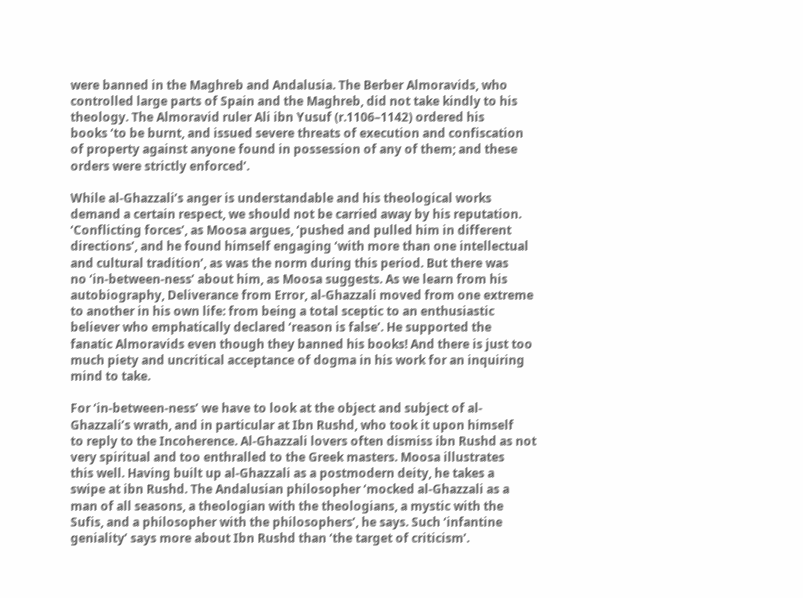were banned in the Maghreb and Andalusia. The Berber Almoravids, who
controlled large parts of Spain and the Maghreb, did not take kindly to his
theology. The Almoravid ruler Ali ibn Yusuf (r.1106–1142) ordered his
books ‘to be burnt, and issued severe threats of execution and confiscation
of property against anyone found in possession of any of them; and these
orders were strictly enforced’.

While al-Ghazzali’s anger is understandable and his theological works
demand a certain respect, we should not be carried away by his reputation.
‘Conflicting forces’, as Moosa argues, ‘pushed and pulled him in different
directions’, and he found himself engaging ‘with more than one intellectual
and cultural tradition’, as was the norm during this period. But there was
no ‘in-between-ness’ about him, as Moosa suggests. As we learn from his
autobiography, Deliverance from Error, al-Ghazzali moved from one extreme
to another in his own life: from being a total sceptic to an enthusiastic
believer who emphatically declared ‘reason is false’. He supported the
fanatic Almoravids even though they banned his books! And there is just too
much piety and uncritical acceptance of dogma in his work for an inquiring
mind to take.

For ‘in-between-ness’ we have to look at the object and subject of al-
Ghazzali’s wrath, and in particular at Ibn Rushd, who took it upon himself
to reply to the Incoherence. Al-Ghazzali lovers often dismiss ibn Rushd as not
very spiritual and too enthralled to the Greek masters. Moosa illustrates
this well. Having built up al-Ghazzali as a postmodern deity, he takes a
swipe at ibn Rushd. The Andalusian philosopher ‘mocked al-Ghazzali as a
man of all seasons, a theologian with the theologians, a mystic with the
Sufis, and a philosopher with the philosophers’, he says. Such ‘infantine
geniality’ says more about Ibn Rushd than ‘the target of criticism’.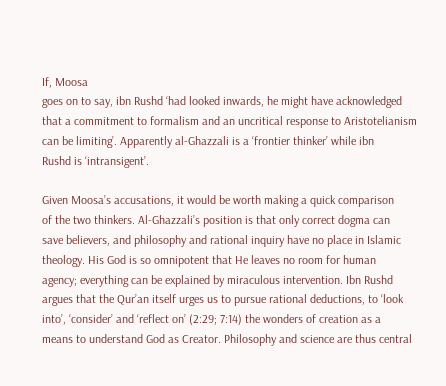If, Moosa
goes on to say, ibn Rushd ‘had looked inwards, he might have acknowledged
that a commitment to formalism and an uncritical response to Aristotelianism
can be limiting’. Apparently al-Ghazzali is a ‘frontier thinker’ while ibn
Rushd is ‘intransigent’.

Given Moosa’s accusations, it would be worth making a quick comparison
of the two thinkers. Al-Ghazzali’s position is that only correct dogma can
save believers, and philosophy and rational inquiry have no place in Islamic
theology. His God is so omnipotent that He leaves no room for human
agency; everything can be explained by miraculous intervention. Ibn Rushd
argues that the Qur’an itself urges us to pursue rational deductions, to ‘look
into’, ‘consider’ and ‘reflect on’ (2:29; 7:14) the wonders of creation as a
means to understand God as Creator. Philosophy and science are thus central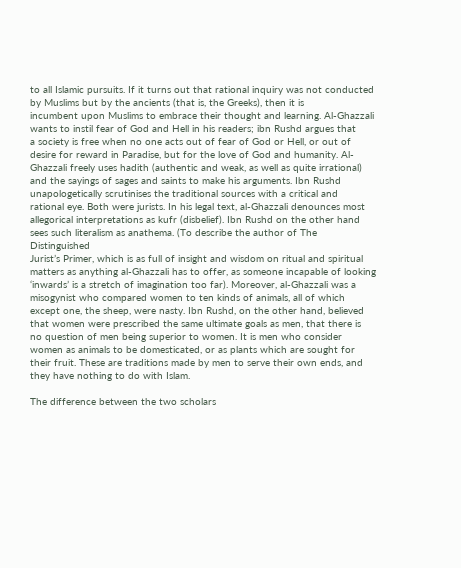to all Islamic pursuits. If it turns out that rational inquiry was not conducted
by Muslims but by the ancients (that is, the Greeks), then it is
incumbent upon Muslims to embrace their thought and learning. Al-Ghazzali
wants to instil fear of God and Hell in his readers; ibn Rushd argues that
a society is free when no one acts out of fear of God or Hell, or out of
desire for reward in Paradise, but for the love of God and humanity. Al-
Ghazzali freely uses hadith (authentic and weak, as well as quite irrational)
and the sayings of sages and saints to make his arguments. Ibn Rushd
unapologetically scrutinises the traditional sources with a critical and
rational eye. Both were jurists. In his legal text, al-Ghazzali denounces most
allegorical interpretations as kufr (disbelief). Ibn Rushd on the other hand
sees such literalism as anathema. (To describe the author of The Distinguished
Jurist’s Primer, which is as full of insight and wisdom on ritual and spiritual
matters as anything al-Ghazzali has to offer, as someone incapable of looking
‘inwards’ is a stretch of imagination too far). Moreover, al-Ghazzali was a
misogynist who compared women to ten kinds of animals, all of which
except one, the sheep, were nasty. Ibn Rushd, on the other hand, believed
that women were prescribed the same ultimate goals as men, that there is
no question of men being superior to women. It is men who consider
women as animals to be domesticated, or as plants which are sought for
their fruit. These are traditions made by men to serve their own ends, and
they have nothing to do with Islam.

The difference between the two scholars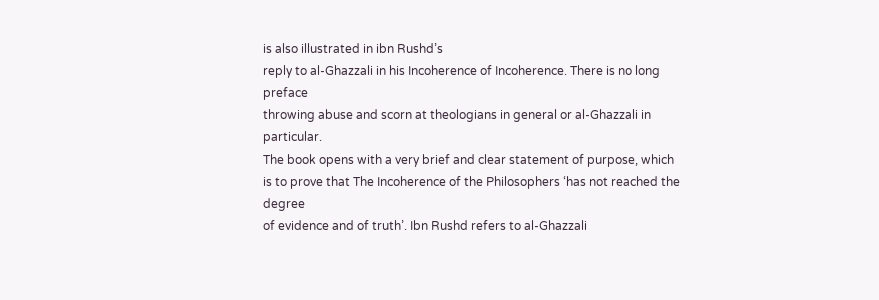is also illustrated in ibn Rushd’s
reply to al-Ghazzali in his Incoherence of Incoherence. There is no long preface
throwing abuse and scorn at theologians in general or al-Ghazzali in particular.
The book opens with a very brief and clear statement of purpose, which
is to prove that The Incoherence of the Philosophers ‘has not reached the degree
of evidence and of truth’. Ibn Rushd refers to al-Ghazzali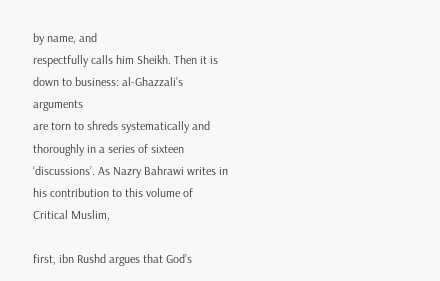by name, and
respectfully calls him Sheikh. Then it is down to business: al-Ghazzali’s arguments
are torn to shreds systematically and thoroughly in a series of sixteen
‘discussions’. As Nazry Bahrawi writes in his contribution to this volume of
Critical Muslim,

first, ibn Rushd argues that God’s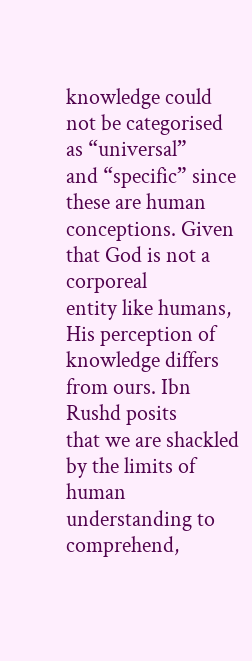knowledge could not be categorised as “universal”
and “specific” since these are human conceptions. Given that God is not a corporeal
entity like humans, His perception of knowledge differs from ours. Ibn Rushd posits
that we are shackled by the limits of human understanding to comprehend,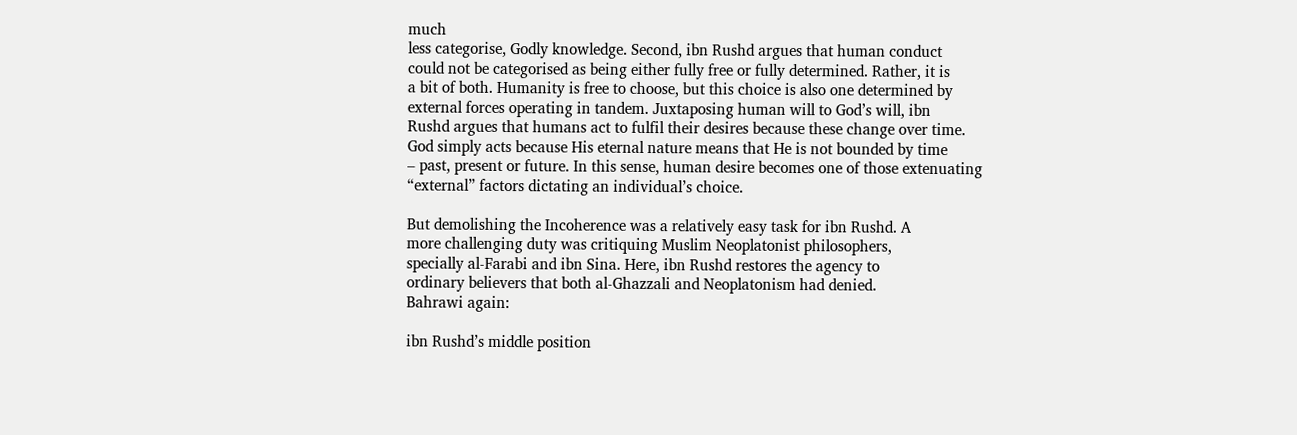much
less categorise, Godly knowledge. Second, ibn Rushd argues that human conduct
could not be categorised as being either fully free or fully determined. Rather, it is
a bit of both. Humanity is free to choose, but this choice is also one determined by
external forces operating in tandem. Juxtaposing human will to God’s will, ibn
Rushd argues that humans act to fulfil their desires because these change over time.
God simply acts because His eternal nature means that He is not bounded by time
– past, present or future. In this sense, human desire becomes one of those extenuating
“external” factors dictating an individual’s choice.

But demolishing the Incoherence was a relatively easy task for ibn Rushd. A
more challenging duty was critiquing Muslim Neoplatonist philosophers,
specially al-Farabi and ibn Sina. Here, ibn Rushd restores the agency to
ordinary believers that both al-Ghazzali and Neoplatonism had denied.
Bahrawi again:

ibn Rushd’s middle position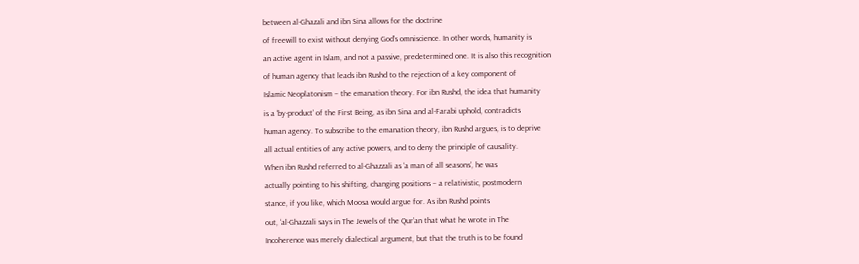between al-Ghazali and ibn Sina allows for the doctrine
of freewill to exist without denying God’s omniscience. In other words, humanity is
an active agent in Islam, and not a passive, predetermined one. It is also this recognition
of human agency that leads ibn Rushd to the rejection of a key component of
Islamic Neoplatonism – the emanation theory. For ibn Rushd, the idea that humanity
is a ‘by-product’ of the First Being, as ibn Sina and al-Farabi uphold, contradicts
human agency. To subscribe to the emanation theory, ibn Rushd argues, is to deprive
all actual entities of any active powers, and to deny the principle of causality.
When ibn Rushd referred to al-Ghazzali as ‘a man of all seasons’, he was
actually pointing to his shifting, changing positions – a relativistic, postmodern
stance, if you like, which Moosa would argue for. As ibn Rushd points
out, ‘al-Ghazzali says in The Jewels of the Qur’an that what he wrote in The
Incoherence was merely dialectical argument, but that the truth is to be found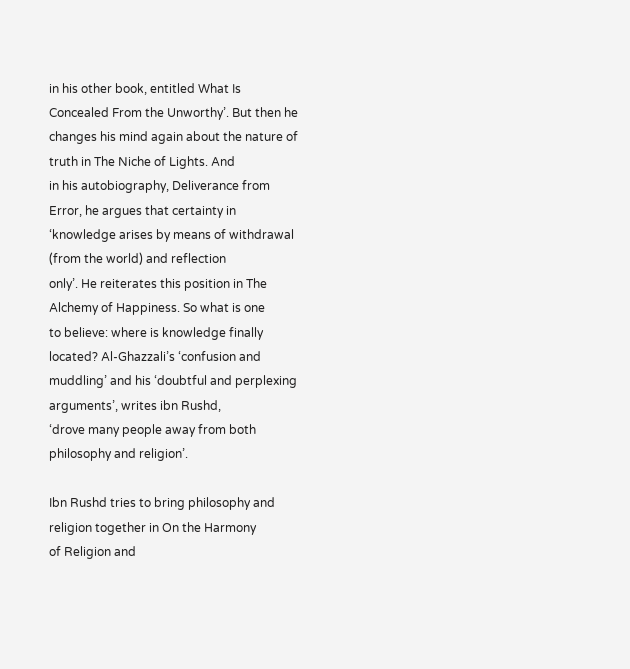in his other book, entitled What Is Concealed From the Unworthy’. But then he
changes his mind again about the nature of truth in The Niche of Lights. And
in his autobiography, Deliverance from Error, he argues that certainty in
‘knowledge arises by means of withdrawal (from the world) and reflection
only’. He reiterates this position in The Alchemy of Happiness. So what is one
to believe: where is knowledge finally located? Al-Ghazzali’s ‘confusion and
muddling’ and his ‘doubtful and perplexing arguments’, writes ibn Rushd,
‘drove many people away from both philosophy and religion’.

Ibn Rushd tries to bring philosophy and religion together in On the Harmony
of Religion and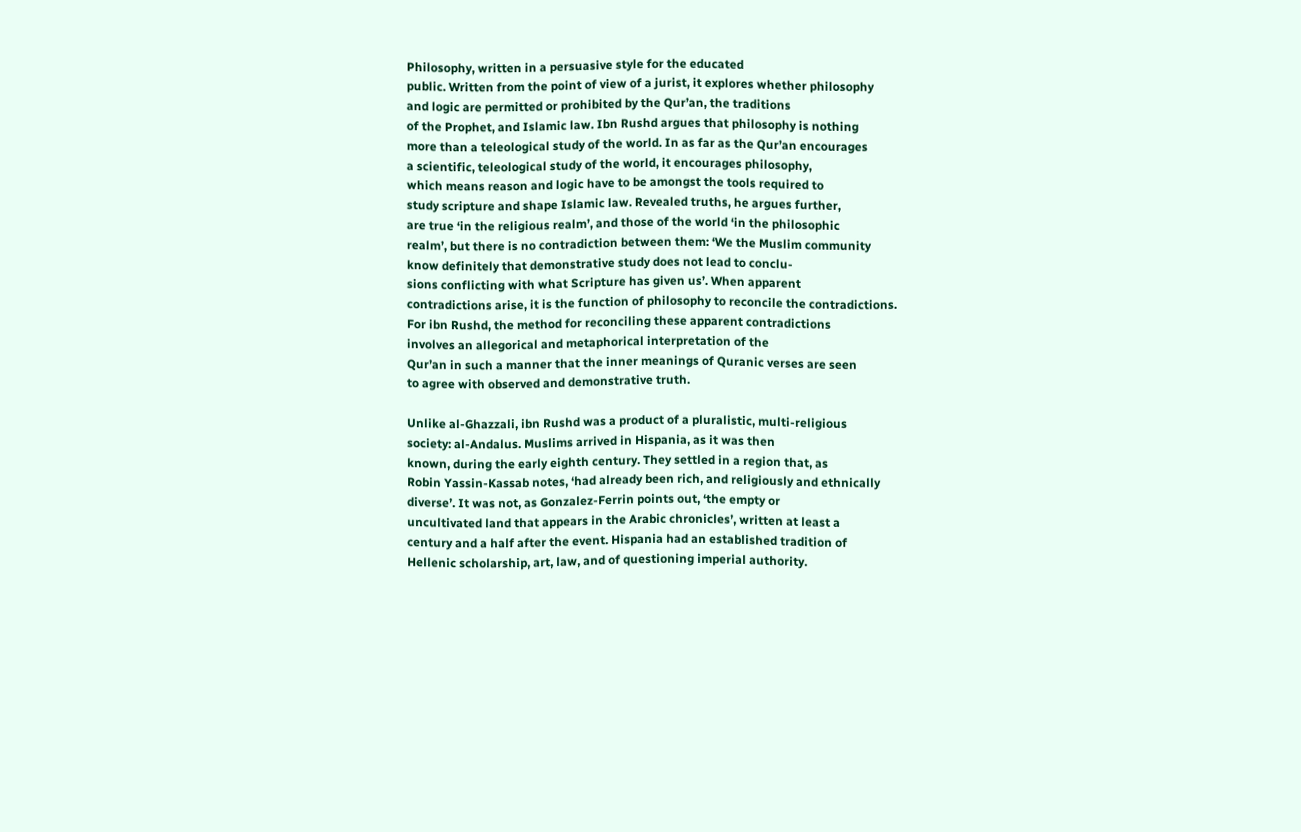Philosophy, written in a persuasive style for the educated
public. Written from the point of view of a jurist, it explores whether philosophy
and logic are permitted or prohibited by the Qur’an, the traditions
of the Prophet, and Islamic law. Ibn Rushd argues that philosophy is nothing
more than a teleological study of the world. In as far as the Qur’an encourages
a scientific, teleological study of the world, it encourages philosophy,
which means reason and logic have to be amongst the tools required to
study scripture and shape Islamic law. Revealed truths, he argues further,
are true ‘in the religious realm’, and those of the world ‘in the philosophic
realm’, but there is no contradiction between them: ‘We the Muslim community
know definitely that demonstrative study does not lead to conclu-
sions conflicting with what Scripture has given us’. When apparent
contradictions arise, it is the function of philosophy to reconcile the contradictions.
For ibn Rushd, the method for reconciling these apparent contradictions
involves an allegorical and metaphorical interpretation of the
Qur’an in such a manner that the inner meanings of Quranic verses are seen
to agree with observed and demonstrative truth.

Unlike al-Ghazzali, ibn Rushd was a product of a pluralistic, multi-religious
society: al-Andalus. Muslims arrived in Hispania, as it was then
known, during the early eighth century. They settled in a region that, as
Robin Yassin-Kassab notes, ‘had already been rich, and religiously and ethnically
diverse’. It was not, as Gonzalez-Ferrin points out, ‘the empty or
uncultivated land that appears in the Arabic chronicles’, written at least a
century and a half after the event. Hispania had an established tradition of
Hellenic scholarship, art, law, and of questioning imperial authority.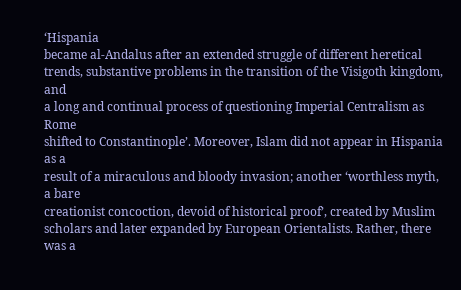‘Hispania
became al-Andalus after an extended struggle of different heretical
trends, substantive problems in the transition of the Visigoth kingdom, and
a long and continual process of questioning Imperial Centralism as Rome
shifted to Constantinople’. Moreover, Islam did not appear in Hispania as a
result of a miraculous and bloody invasion; another ‘worthless myth, a bare
creationist concoction, devoid of historical proof’, created by Muslim
scholars and later expanded by European Orientalists. Rather, there was a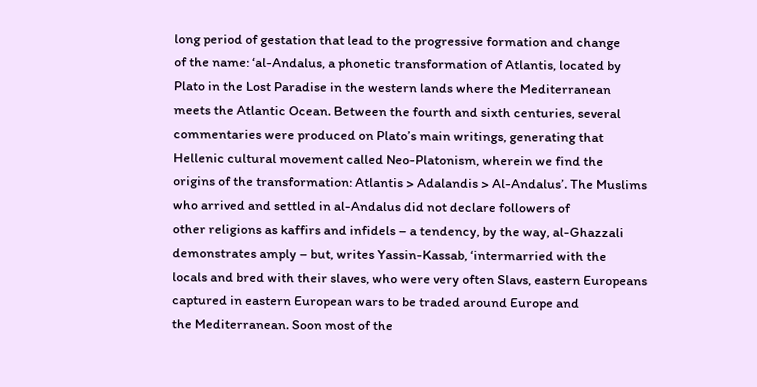long period of gestation that lead to the progressive formation and change
of the name: ‘al-Andalus, a phonetic transformation of Atlantis, located by
Plato in the Lost Paradise in the western lands where the Mediterranean
meets the Atlantic Ocean. Between the fourth and sixth centuries, several
commentaries were produced on Plato’s main writings, generating that
Hellenic cultural movement called Neo-Platonism, wherein we find the
origins of the transformation: Atlantis > Adalandis > Al-Andalus’. The Muslims
who arrived and settled in al-Andalus did not declare followers of
other religions as kaffirs and infidels – a tendency, by the way, al-Ghazzali
demonstrates amply – but, writes Yassin-Kassab, ‘intermarried with the
locals and bred with their slaves, who were very often Slavs, eastern Europeans
captured in eastern European wars to be traded around Europe and
the Mediterranean. Soon most of the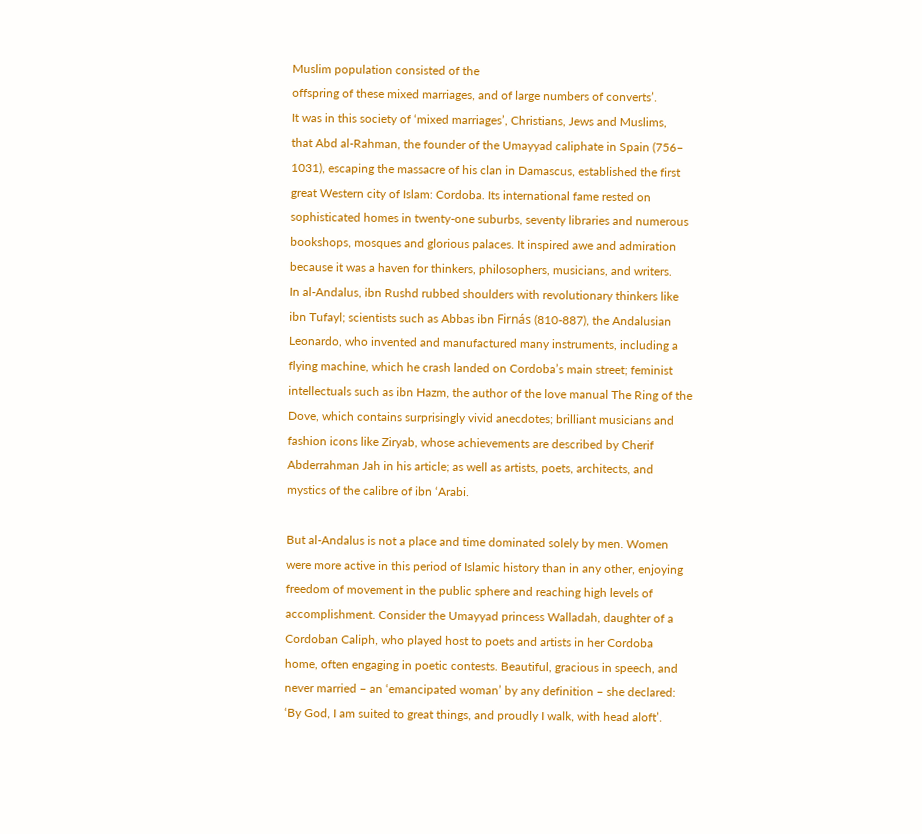Muslim population consisted of the
offspring of these mixed marriages, and of large numbers of converts’.
It was in this society of ‘mixed marriages’, Christians, Jews and Muslims,
that Abd al-Rahman, the founder of the Umayyad caliphate in Spain (756–
1031), escaping the massacre of his clan in Damascus, established the first
great Western city of Islam: Cordoba. Its international fame rested on
sophisticated homes in twenty-one suburbs, seventy libraries and numerous
bookshops, mosques and glorious palaces. It inspired awe and admiration
because it was a haven for thinkers, philosophers, musicians, and writers.
In al-Andalus, ibn Rushd rubbed shoulders with revolutionary thinkers like
ibn Tufayl; scientists such as Abbas ibn Firnás (810-887), the Andalusian
Leonardo, who invented and manufactured many instruments, including a
flying machine, which he crash landed on Cordoba’s main street; feminist
intellectuals such as ibn Hazm, the author of the love manual The Ring of the
Dove, which contains surprisingly vivid anecdotes; brilliant musicians and
fashion icons like Ziryab, whose achievements are described by Cherif
Abderrahman Jah in his article; as well as artists, poets, architects, and
mystics of the calibre of ibn ‘Arabi.

But al-Andalus is not a place and time dominated solely by men. Women
were more active in this period of Islamic history than in any other, enjoying
freedom of movement in the public sphere and reaching high levels of
accomplishment. Consider the Umayyad princess Walladah, daughter of a
Cordoban Caliph, who played host to poets and artists in her Cordoba
home, often engaging in poetic contests. Beautiful, gracious in speech, and
never married – an ‘emancipated woman’ by any definition – she declared:
‘By God, I am suited to great things, and proudly I walk, with head aloft’.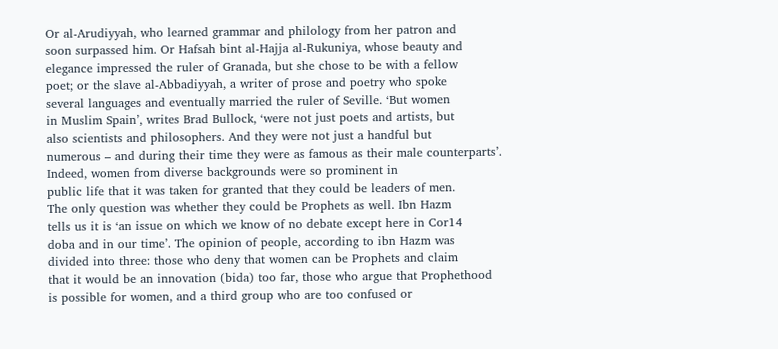Or al-Arudiyyah, who learned grammar and philology from her patron and
soon surpassed him. Or Hafsah bint al-Hajja al-Rukuniya, whose beauty and
elegance impressed the ruler of Granada, but she chose to be with a fellow
poet; or the slave al-Abbadiyyah, a writer of prose and poetry who spoke
several languages and eventually married the ruler of Seville. ‘But women
in Muslim Spain’, writes Brad Bullock, ‘were not just poets and artists, but
also scientists and philosophers. And they were not just a handful but
numerous – and during their time they were as famous as their male counterparts’.
Indeed, women from diverse backgrounds were so prominent in
public life that it was taken for granted that they could be leaders of men.
The only question was whether they could be Prophets as well. Ibn Hazm
tells us it is ‘an issue on which we know of no debate except here in Cor14
doba and in our time’. The opinion of people, according to ibn Hazm was
divided into three: those who deny that women can be Prophets and claim
that it would be an innovation (bida) too far, those who argue that Prophethood
is possible for women, and a third group who are too confused or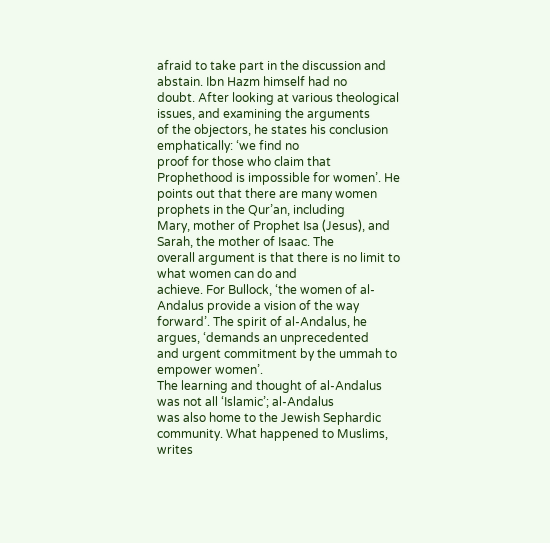afraid to take part in the discussion and abstain. Ibn Hazm himself had no
doubt. After looking at various theological issues, and examining the arguments
of the objectors, he states his conclusion emphatically: ‘we find no
proof for those who claim that Prophethood is impossible for women’. He
points out that there are many women prophets in the Qur’an, including
Mary, mother of Prophet Isa (Jesus), and Sarah, the mother of Isaac. The
overall argument is that there is no limit to what women can do and
achieve. For Bullock, ‘the women of al-Andalus provide a vision of the way
forward’. The spirit of al-Andalus, he argues, ‘demands an unprecedented
and urgent commitment by the ummah to empower women’.
The learning and thought of al-Andalus was not all ‘Islamic’; al-Andalus
was also home to the Jewish Sephardic community. What happened to Muslims,
writes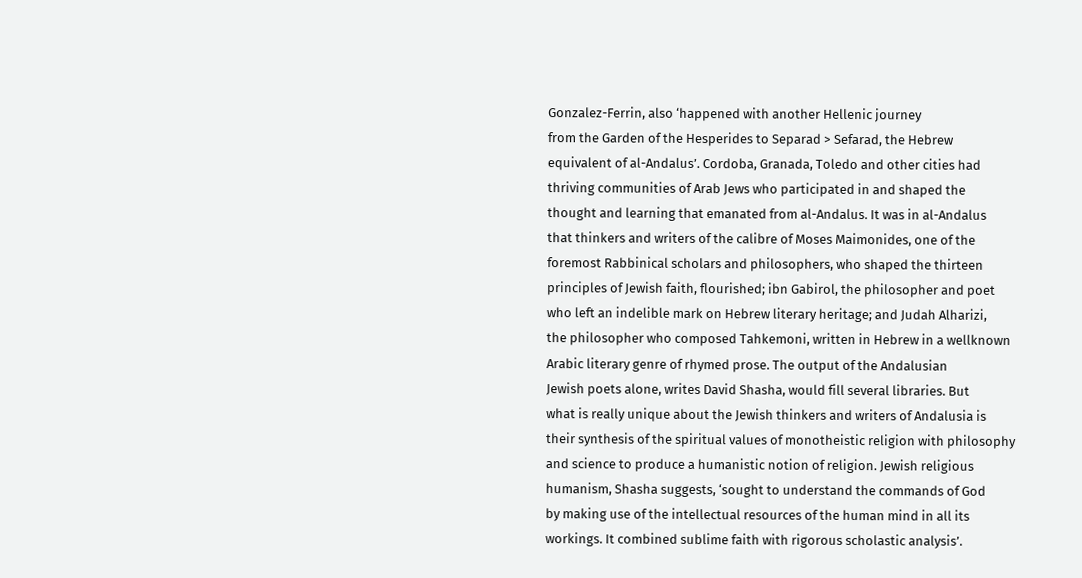Gonzalez-Ferrin, also ‘happened with another Hellenic journey
from the Garden of the Hesperides to Separad > Sefarad, the Hebrew
equivalent of al-Andalus’. Cordoba, Granada, Toledo and other cities had
thriving communities of Arab Jews who participated in and shaped the
thought and learning that emanated from al-Andalus. It was in al-Andalus
that thinkers and writers of the calibre of Moses Maimonides, one of the
foremost Rabbinical scholars and philosophers, who shaped the thirteen
principles of Jewish faith, flourished; ibn Gabirol, the philosopher and poet
who left an indelible mark on Hebrew literary heritage; and Judah Alharizi,
the philosopher who composed Tahkemoni, written in Hebrew in a wellknown
Arabic literary genre of rhymed prose. The output of the Andalusian
Jewish poets alone, writes David Shasha, would fill several libraries. But
what is really unique about the Jewish thinkers and writers of Andalusia is
their synthesis of the spiritual values of monotheistic religion with philosophy
and science to produce a humanistic notion of religion. Jewish religious
humanism, Shasha suggests, ‘sought to understand the commands of God
by making use of the intellectual resources of the human mind in all its
workings. It combined sublime faith with rigorous scholastic analysis’.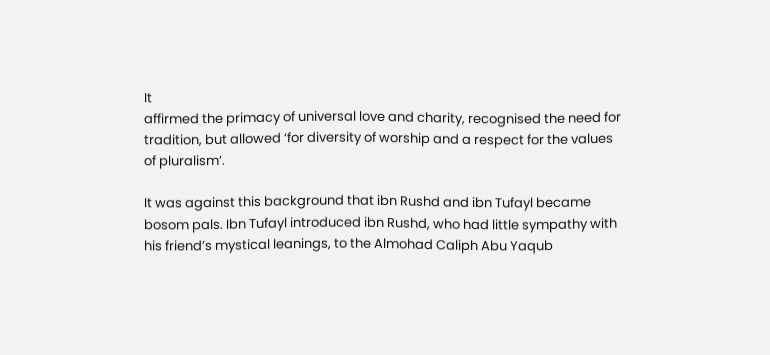It
affirmed the primacy of universal love and charity, recognised the need for
tradition, but allowed ‘for diversity of worship and a respect for the values
of pluralism’.

It was against this background that ibn Rushd and ibn Tufayl became
bosom pals. Ibn Tufayl introduced ibn Rushd, who had little sympathy with
his friend’s mystical leanings, to the Almohad Caliph Abu Yaqub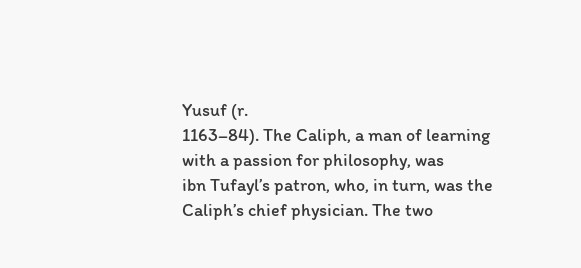Yusuf (r.
1163–84). The Caliph, a man of learning with a passion for philosophy, was
ibn Tufayl’s patron, who, in turn, was the Caliph’s chief physician. The two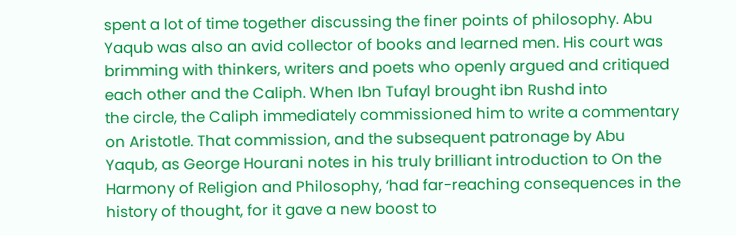spent a lot of time together discussing the finer points of philosophy. Abu
Yaqub was also an avid collector of books and learned men. His court was
brimming with thinkers, writers and poets who openly argued and critiqued
each other and the Caliph. When Ibn Tufayl brought ibn Rushd into
the circle, the Caliph immediately commissioned him to write a commentary
on Aristotle. That commission, and the subsequent patronage by Abu
Yaqub, as George Hourani notes in his truly brilliant introduction to On the
Harmony of Religion and Philosophy, ‘had far-reaching consequences in the
history of thought, for it gave a new boost to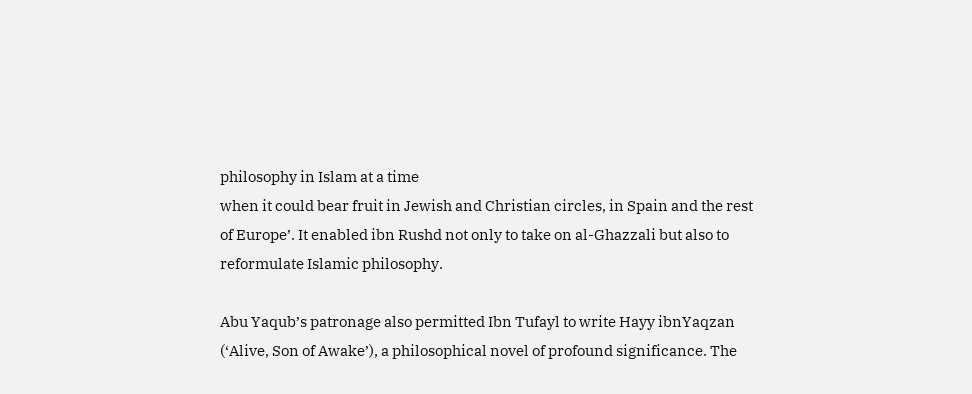philosophy in Islam at a time
when it could bear fruit in Jewish and Christian circles, in Spain and the rest
of Europe’. It enabled ibn Rushd not only to take on al-Ghazzali but also to
reformulate Islamic philosophy.

Abu Yaqub’s patronage also permitted Ibn Tufayl to write Hayy ibnYaqzan
(‘Alive, Son of Awake’), a philosophical novel of profound significance. The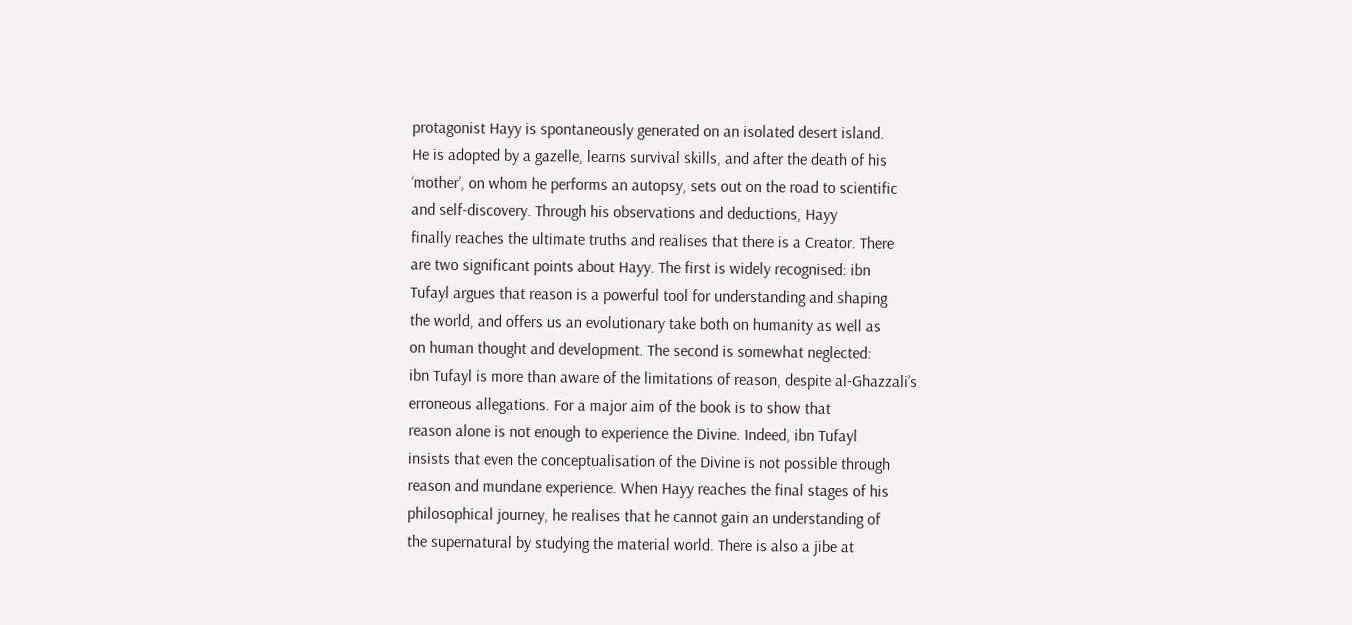protagonist Hayy is spontaneously generated on an isolated desert island.
He is adopted by a gazelle, learns survival skills, and after the death of his
‘mother’, on whom he performs an autopsy, sets out on the road to scientific
and self-discovery. Through his observations and deductions, Hayy
finally reaches the ultimate truths and realises that there is a Creator. There
are two significant points about Hayy. The first is widely recognised: ibn
Tufayl argues that reason is a powerful tool for understanding and shaping
the world, and offers us an evolutionary take both on humanity as well as
on human thought and development. The second is somewhat neglected:
ibn Tufayl is more than aware of the limitations of reason, despite al-Ghazzali’s
erroneous allegations. For a major aim of the book is to show that
reason alone is not enough to experience the Divine. Indeed, ibn Tufayl
insists that even the conceptualisation of the Divine is not possible through
reason and mundane experience. When Hayy reaches the final stages of his
philosophical journey, he realises that he cannot gain an understanding of
the supernatural by studying the material world. There is also a jibe at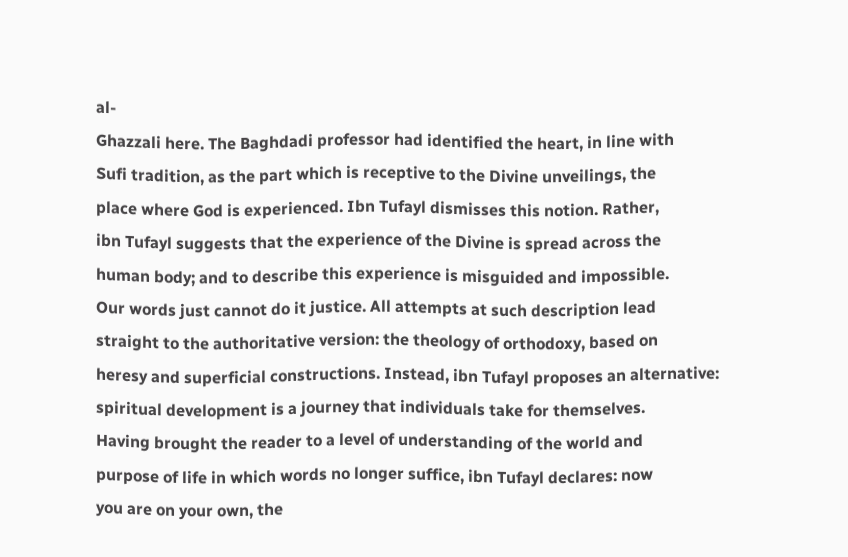al-
Ghazzali here. The Baghdadi professor had identified the heart, in line with
Sufi tradition, as the part which is receptive to the Divine unveilings, the
place where God is experienced. Ibn Tufayl dismisses this notion. Rather,
ibn Tufayl suggests that the experience of the Divine is spread across the
human body; and to describe this experience is misguided and impossible.
Our words just cannot do it justice. All attempts at such description lead
straight to the authoritative version: the theology of orthodoxy, based on
heresy and superficial constructions. Instead, ibn Tufayl proposes an alternative:
spiritual development is a journey that individuals take for themselves.
Having brought the reader to a level of understanding of the world and
purpose of life in which words no longer suffice, ibn Tufayl declares: now
you are on your own, the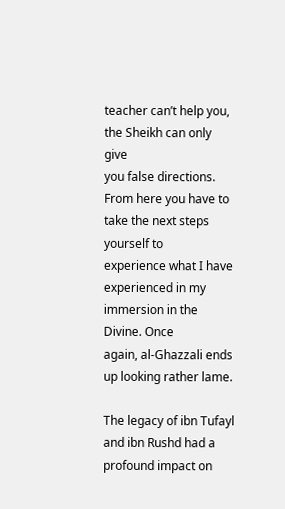teacher can’t help you, the Sheikh can only give
you false directions. From here you have to take the next steps yourself to
experience what I have experienced in my immersion in the Divine. Once
again, al-Ghazzali ends up looking rather lame.

The legacy of ibn Tufayl and ibn Rushd had a profound impact on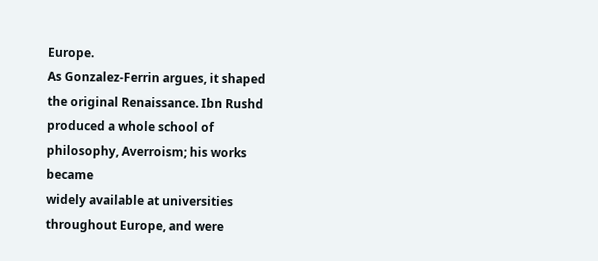Europe.
As Gonzalez-Ferrin argues, it shaped the original Renaissance. Ibn Rushd
produced a whole school of philosophy, Averroism; his works became
widely available at universities throughout Europe, and were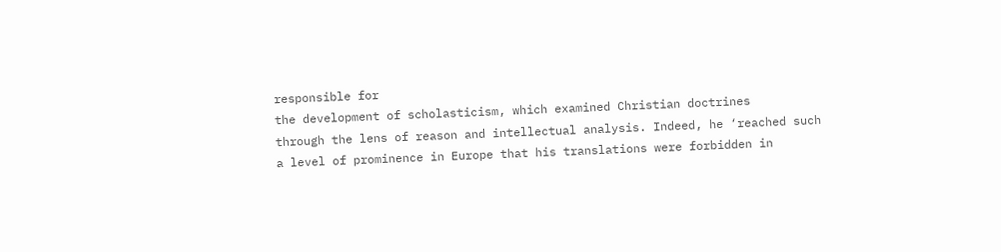responsible for
the development of scholasticism, which examined Christian doctrines
through the lens of reason and intellectual analysis. Indeed, he ‘reached such
a level of prominence in Europe that his translations were forbidden in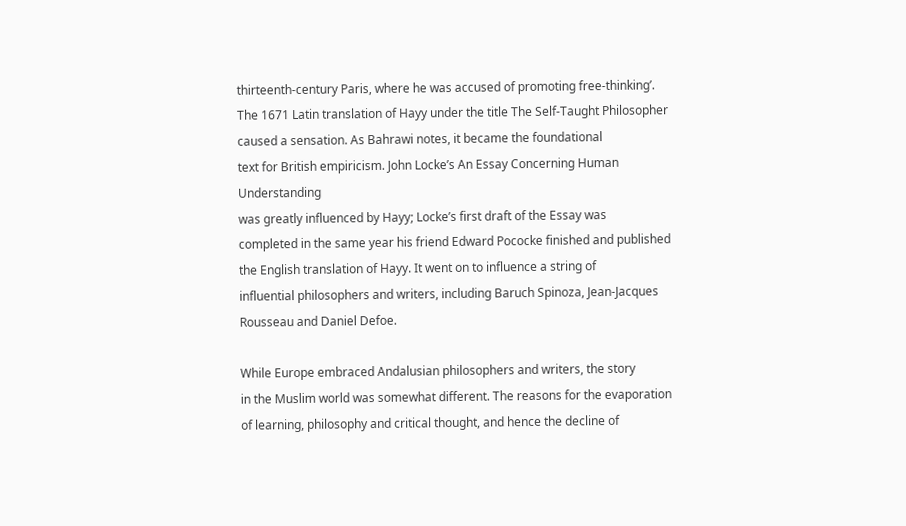thirteenth-century Paris, where he was accused of promoting free-thinking’.
The 1671 Latin translation of Hayy under the title The Self-Taught Philosopher
caused a sensation. As Bahrawi notes, it became the foundational
text for British empiricism. John Locke’s An Essay Concerning Human Understanding
was greatly influenced by Hayy; Locke’s first draft of the Essay was
completed in the same year his friend Edward Pococke finished and published
the English translation of Hayy. It went on to influence a string of
influential philosophers and writers, including Baruch Spinoza, Jean-Jacques
Rousseau and Daniel Defoe.

While Europe embraced Andalusian philosophers and writers, the story
in the Muslim world was somewhat different. The reasons for the evaporation
of learning, philosophy and critical thought, and hence the decline of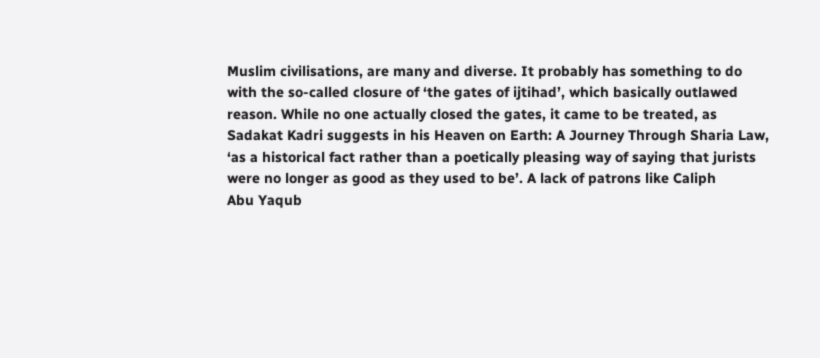Muslim civilisations, are many and diverse. It probably has something to do
with the so-called closure of ‘the gates of ijtihad’, which basically outlawed
reason. While no one actually closed the gates, it came to be treated, as
Sadakat Kadri suggests in his Heaven on Earth: A Journey Through Sharia Law,
‘as a historical fact rather than a poetically pleasing way of saying that jurists
were no longer as good as they used to be’. A lack of patrons like Caliph
Abu Yaqub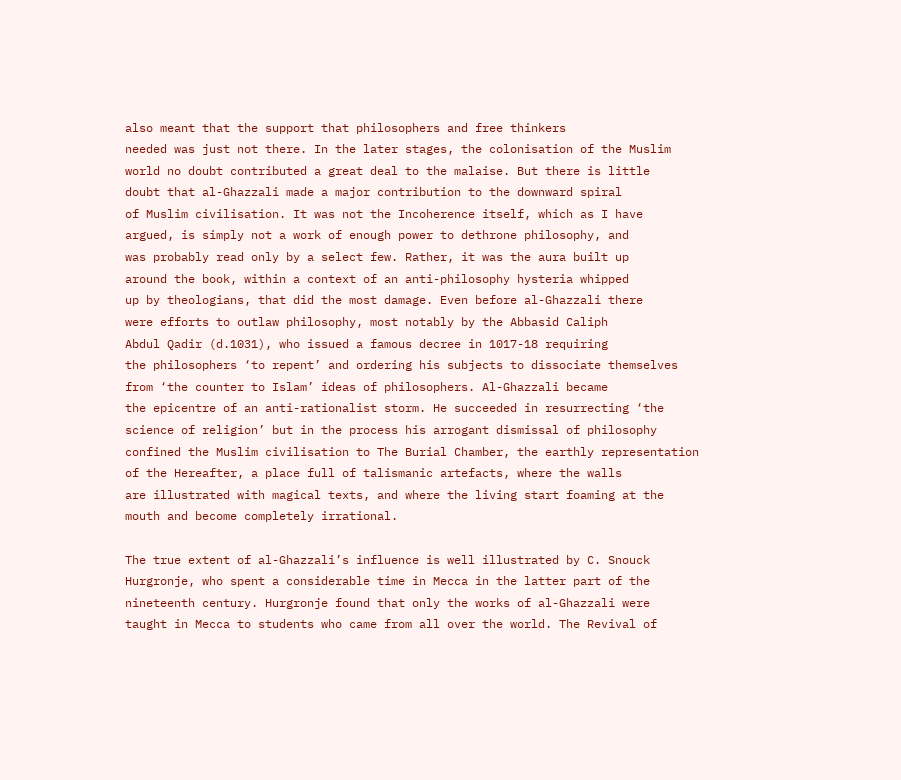also meant that the support that philosophers and free thinkers
needed was just not there. In the later stages, the colonisation of the Muslim
world no doubt contributed a great deal to the malaise. But there is little
doubt that al-Ghazzali made a major contribution to the downward spiral
of Muslim civilisation. It was not the Incoherence itself, which as I have
argued, is simply not a work of enough power to dethrone philosophy, and
was probably read only by a select few. Rather, it was the aura built up
around the book, within a context of an anti-philosophy hysteria whipped
up by theologians, that did the most damage. Even before al-Ghazzali there
were efforts to outlaw philosophy, most notably by the Abbasid Caliph
Abdul Qadir (d.1031), who issued a famous decree in 1017-18 requiring
the philosophers ‘to repent’ and ordering his subjects to dissociate themselves
from ‘the counter to Islam’ ideas of philosophers. Al-Ghazzali became
the epicentre of an anti-rationalist storm. He succeeded in resurrecting ‘the
science of religion’ but in the process his arrogant dismissal of philosophy
confined the Muslim civilisation to The Burial Chamber, the earthly representation
of the Hereafter, a place full of talismanic artefacts, where the walls
are illustrated with magical texts, and where the living start foaming at the
mouth and become completely irrational.

The true extent of al-Ghazzali’s influence is well illustrated by C. Snouck
Hurgronje, who spent a considerable time in Mecca in the latter part of the
nineteenth century. Hurgronje found that only the works of al-Ghazzali were
taught in Mecca to students who came from all over the world. The Revival of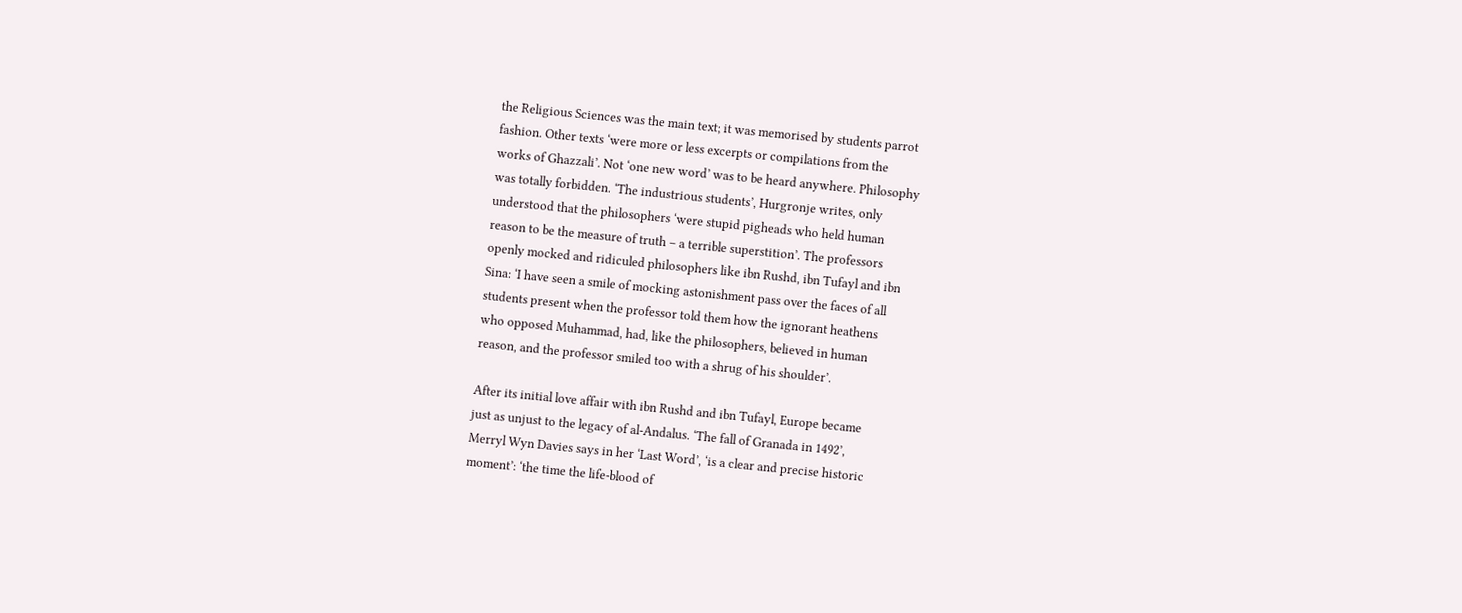the Religious Sciences was the main text; it was memorised by students parrot
fashion. Other texts ‘were more or less excerpts or compilations from the
works of Ghazzali’. Not ‘one new word’ was to be heard anywhere. Philosophy
was totally forbidden. ‘The industrious students’, Hurgronje writes, only
understood that the philosophers ‘were stupid pigheads who held human
reason to be the measure of truth – a terrible superstition’. The professors
openly mocked and ridiculed philosophers like ibn Rushd, ibn Tufayl and ibn
Sina: ‘I have seen a smile of mocking astonishment pass over the faces of all
students present when the professor told them how the ignorant heathens
who opposed Muhammad, had, like the philosophers, believed in human
reason, and the professor smiled too with a shrug of his shoulder’.

After its initial love affair with ibn Rushd and ibn Tufayl, Europe became
just as unjust to the legacy of al-Andalus. ‘The fall of Granada in 1492’,
Merryl Wyn Davies says in her ‘Last Word’, ‘is a clear and precise historic
moment’: ‘the time the life-blood of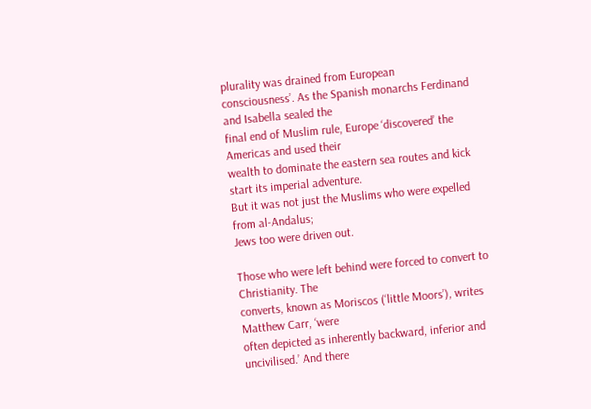plurality was drained from European
consciousness’. As the Spanish monarchs Ferdinand and Isabella sealed the
final end of Muslim rule, Europe ‘discovered’ the Americas and used their
wealth to dominate the eastern sea routes and kick start its imperial adventure.
But it was not just the Muslims who were expelled from al-Andalus;
Jews too were driven out.

Those who were left behind were forced to convert to Christianity. The
converts, known as Moriscos (‘little Moors’), writes Matthew Carr, ‘were
often depicted as inherently backward, inferior and uncivilised.’ And there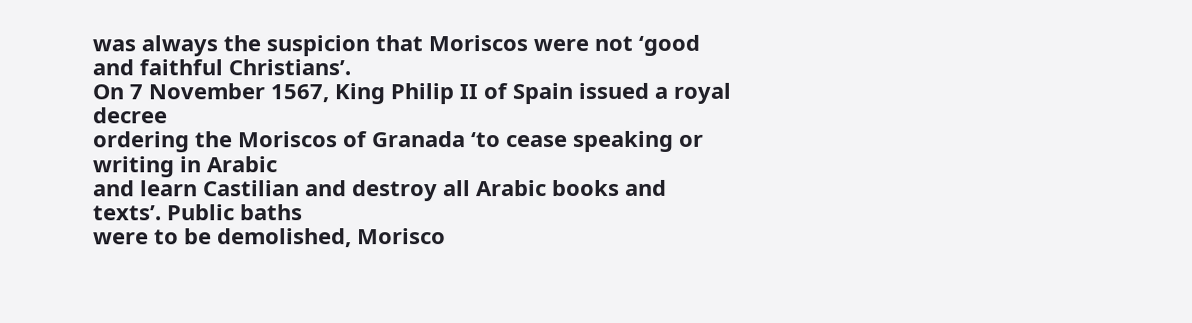was always the suspicion that Moriscos were not ‘good and faithful Christians’.
On 7 November 1567, King Philip II of Spain issued a royal decree
ordering the Moriscos of Granada ‘to cease speaking or writing in Arabic
and learn Castilian and destroy all Arabic books and texts’. Public baths
were to be demolished, Morisco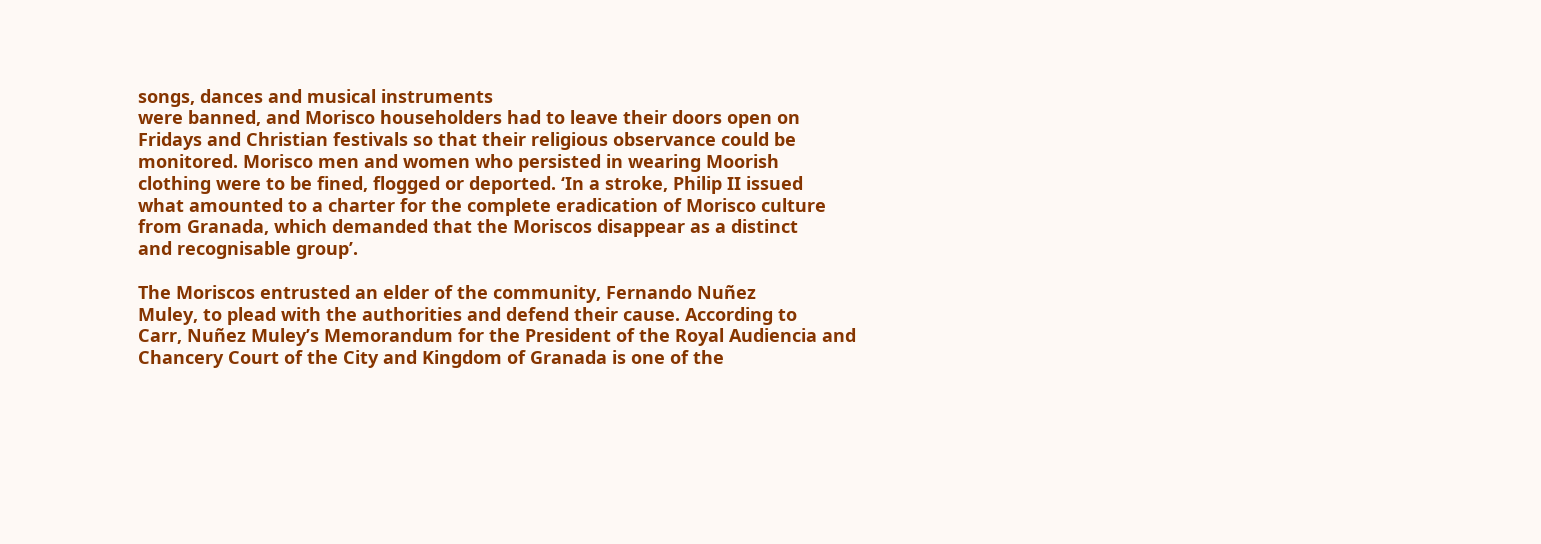songs, dances and musical instruments
were banned, and Morisco householders had to leave their doors open on
Fridays and Christian festivals so that their religious observance could be
monitored. Morisco men and women who persisted in wearing Moorish
clothing were to be fined, flogged or deported. ‘In a stroke, Philip II issued
what amounted to a charter for the complete eradication of Morisco culture
from Granada, which demanded that the Moriscos disappear as a distinct
and recognisable group’.

The Moriscos entrusted an elder of the community, Fernando Nuñez
Muley, to plead with the authorities and defend their cause. According to
Carr, Nuñez Muley’s Memorandum for the President of the Royal Audiencia and
Chancery Court of the City and Kingdom of Granada is one of the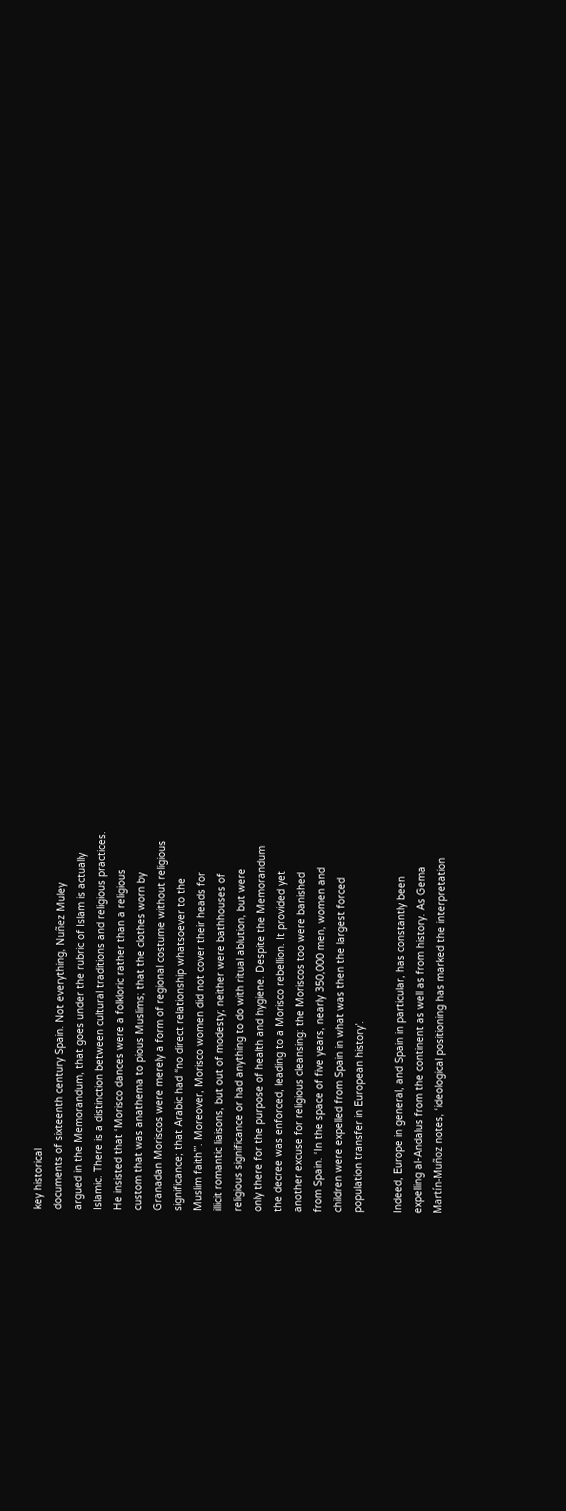key historical
documents of sixteenth century Spain. Not everything, Nuñez Muley
argued in the Memorandum, that goes under the rubric of Islam is actually
Islamic. There is a distinction between cultural traditions and religious practices.
He insisted that ‘Morisco dances were a folkloric rather than a religious
custom that was anathema to pious Muslims; that the clothes worn by
Granadan Moriscos were merely a form of regional costume without religious
significance; that Arabic had “no direct relationship whatsoever to the
Muslim faith”’. Moreover, Morisco women did not cover their heads for
illicit romantic liaisons, but out of modesty; neither were bathhouses of
religious significance or had anything to do with ritual ablution, but were
only there for the purpose of health and hygiene. Despite the Memorandum
the decree was enforced, leading to a Morisco rebellion. It provided yet
another excuse for religious cleansing: the Moriscos too were banished
from Spain. ‘In the space of five years, nearly 350,000 men, women and
children were expelled from Spain in what was then the largest forced
population transfer in European history’.

Indeed, Europe in general, and Spain in particular, has constantly been
expelling al-Andalus from the continent as well as from history. As Gema
Martín-Muñoz notes, ‘ideological positioning has marked the interpretation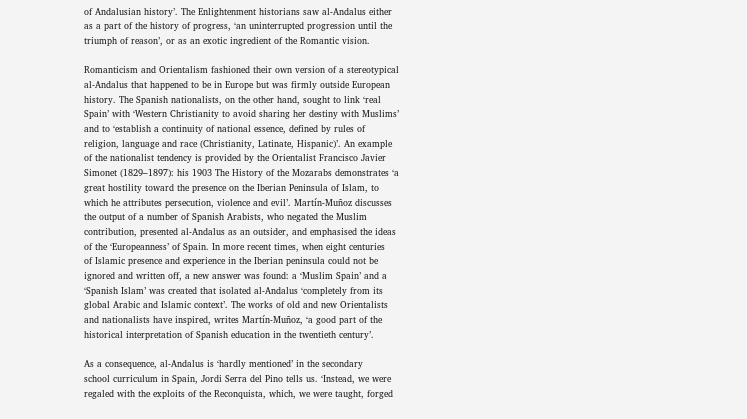of Andalusian history’. The Enlightenment historians saw al-Andalus either
as a part of the history of progress, ‘an uninterrupted progression until the
triumph of reason’, or as an exotic ingredient of the Romantic vision.

Romanticism and Orientalism fashioned their own version of a stereotypical
al-Andalus that happened to be in Europe but was firmly outside European
history. The Spanish nationalists, on the other hand, sought to link ‘real
Spain’ with ‘Western Christianity to avoid sharing her destiny with Muslims’
and to ‘establish a continuity of national essence, defined by rules of
religion, language and race (Christianity, Latinate, Hispanic)’. An example
of the nationalist tendency is provided by the Orientalist Francisco Javier
Simonet (1829–1897): his 1903 The History of the Mozarabs demonstrates ‘a
great hostility toward the presence on the Iberian Peninsula of Islam, to
which he attributes persecution, violence and evil’. Martín-Muñoz discusses
the output of a number of Spanish Arabists, who negated the Muslim
contribution, presented al-Andalus as an outsider, and emphasised the ideas
of the ‘Europeanness’ of Spain. In more recent times, when eight centuries
of Islamic presence and experience in the Iberian peninsula could not be
ignored and written off, a new answer was found: a ‘Muslim Spain’ and a
‘Spanish Islam’ was created that isolated al-Andalus ‘completely from its
global Arabic and Islamic context’. The works of old and new Orientalists
and nationalists have inspired, writes Martín-Muñoz, ‘a good part of the
historical interpretation of Spanish education in the twentieth century’.

As a consequence, al-Andalus is ‘hardly mentioned’ in the secondary
school curriculum in Spain, Jordi Serra del Pino tells us. ‘Instead, we were
regaled with the exploits of the Reconquista, which, we were taught, forged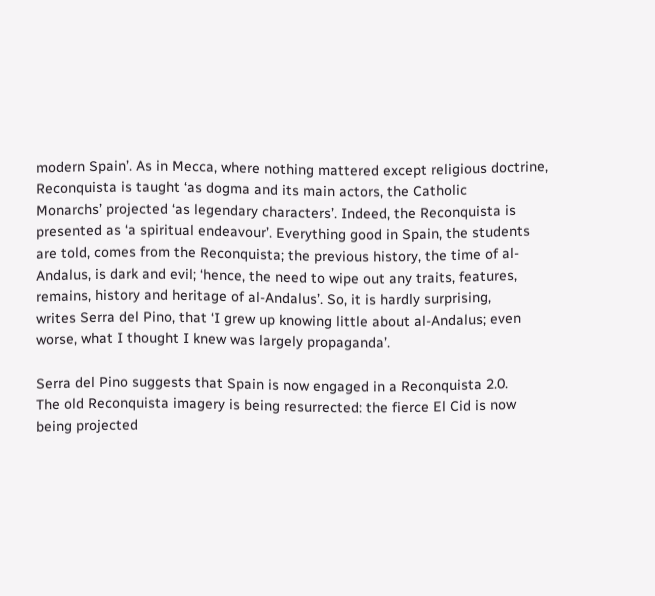modern Spain’. As in Mecca, where nothing mattered except religious doctrine,
Reconquista is taught ‘as dogma and its main actors, the Catholic
Monarchs’ projected ‘as legendary characters’. Indeed, the Reconquista is
presented as ‘a spiritual endeavour’. Everything good in Spain, the students
are told, comes from the Reconquista; the previous history, the time of al-
Andalus, is dark and evil; ‘hence, the need to wipe out any traits, features,
remains, history and heritage of al-Andalus’. So, it is hardly surprising,
writes Serra del Pino, that ‘I grew up knowing little about al-Andalus; even
worse, what I thought I knew was largely propaganda’.

Serra del Pino suggests that Spain is now engaged in a Reconquista 2.0.
The old Reconquista imagery is being resurrected: the fierce El Cid is now
being projected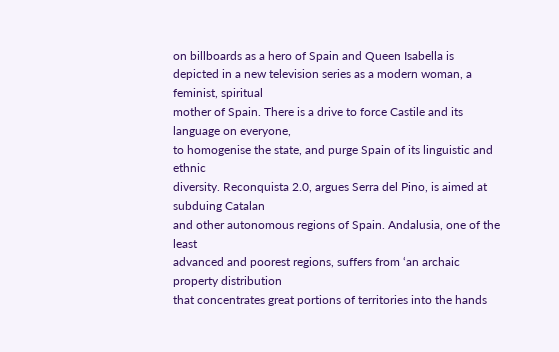on billboards as a hero of Spain and Queen Isabella is
depicted in a new television series as a modern woman, a feminist, spiritual
mother of Spain. There is a drive to force Castile and its language on everyone,
to homogenise the state, and purge Spain of its linguistic and ethnic
diversity. Reconquista 2.0, argues Serra del Pino, is aimed at subduing Catalan
and other autonomous regions of Spain. Andalusia, one of the least
advanced and poorest regions, suffers from ‘an archaic property distribution
that concentrates great portions of territories into the hands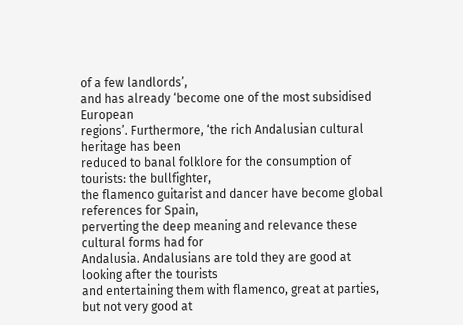of a few landlords’,
and has already ‘become one of the most subsidised European
regions’. Furthermore, ‘the rich Andalusian cultural heritage has been
reduced to banal folklore for the consumption of tourists: the bullfighter,
the flamenco guitarist and dancer have become global references for Spain,
perverting the deep meaning and relevance these cultural forms had for
Andalusia. Andalusians are told they are good at looking after the tourists
and entertaining them with flamenco, great at parties, but not very good at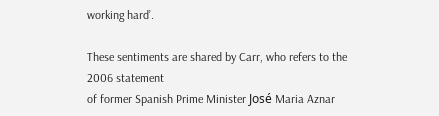working hard’.

These sentiments are shared by Carr, who refers to the 2006 statement
of former Spanish Prime Minister José Maria Aznar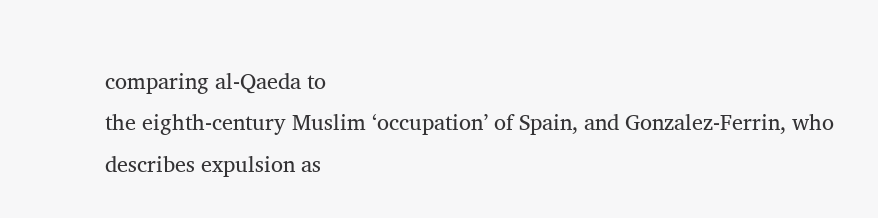comparing al-Qaeda to
the eighth-century Muslim ‘occupation’ of Spain, and Gonzalez-Ferrin, who
describes expulsion as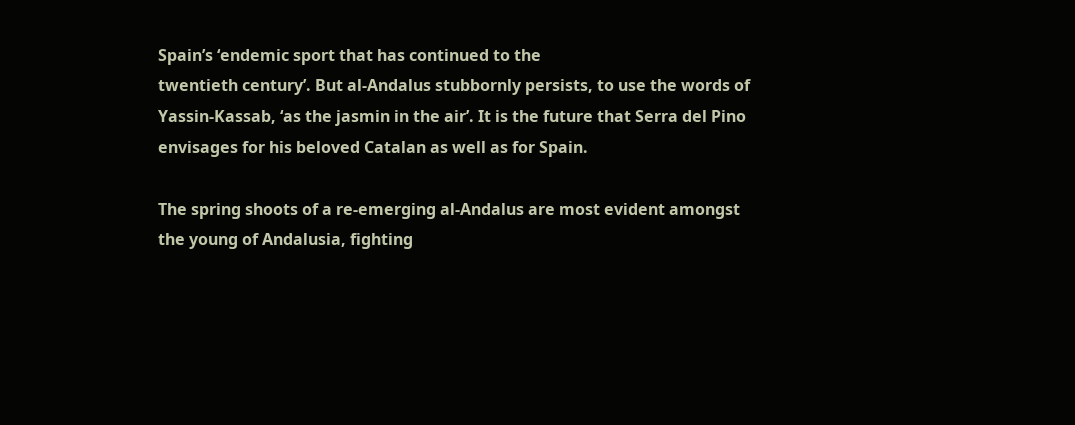Spain’s ‘endemic sport that has continued to the
twentieth century’. But al-Andalus stubbornly persists, to use the words of
Yassin-Kassab, ‘as the jasmin in the air’. It is the future that Serra del Pino
envisages for his beloved Catalan as well as for Spain.

The spring shoots of a re-emerging al-Andalus are most evident amongst
the young of Andalusia, fighting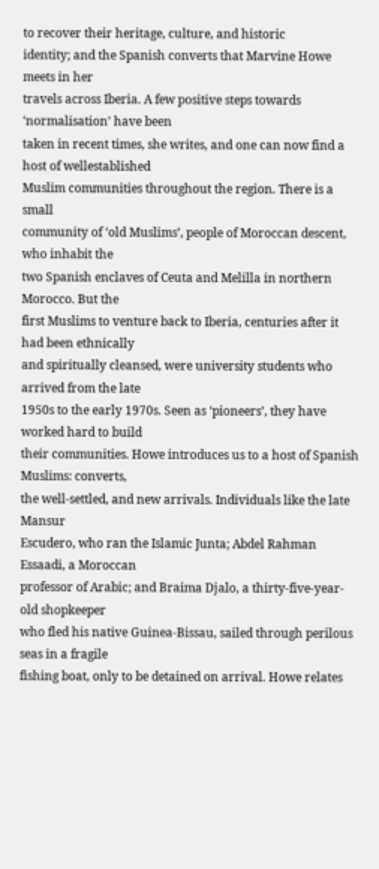to recover their heritage, culture, and historic
identity; and the Spanish converts that Marvine Howe meets in her
travels across Iberia. A few positive steps towards ‘normalisation’ have been
taken in recent times, she writes, and one can now find a host of wellestablished
Muslim communities throughout the region. There is a small
community of ‘old Muslims’, people of Moroccan descent, who inhabit the
two Spanish enclaves of Ceuta and Melilla in northern Morocco. But the
first Muslims to venture back to Iberia, centuries after it had been ethnically
and spiritually cleansed, were university students who arrived from the late
1950s to the early 1970s. Seen as ‘pioneers’, they have worked hard to build
their communities. Howe introduces us to a host of Spanish Muslims: converts,
the well-settled, and new arrivals. Individuals like the late Mansur
Escudero, who ran the Islamic Junta; Abdel Rahman Essaadi, a Moroccan
professor of Arabic; and Braima Djalo, a thirty-five-year-old shopkeeper
who fled his native Guinea-Bissau, sailed through perilous seas in a fragile
fishing boat, only to be detained on arrival. Howe relates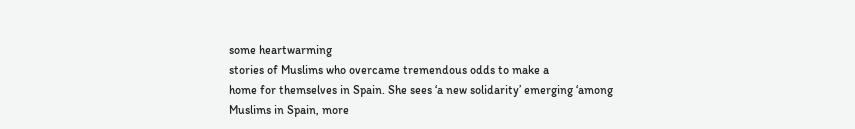some heartwarming
stories of Muslims who overcame tremendous odds to make a
home for themselves in Spain. She sees ‘a new solidarity’ emerging ‘among
Muslims in Spain, more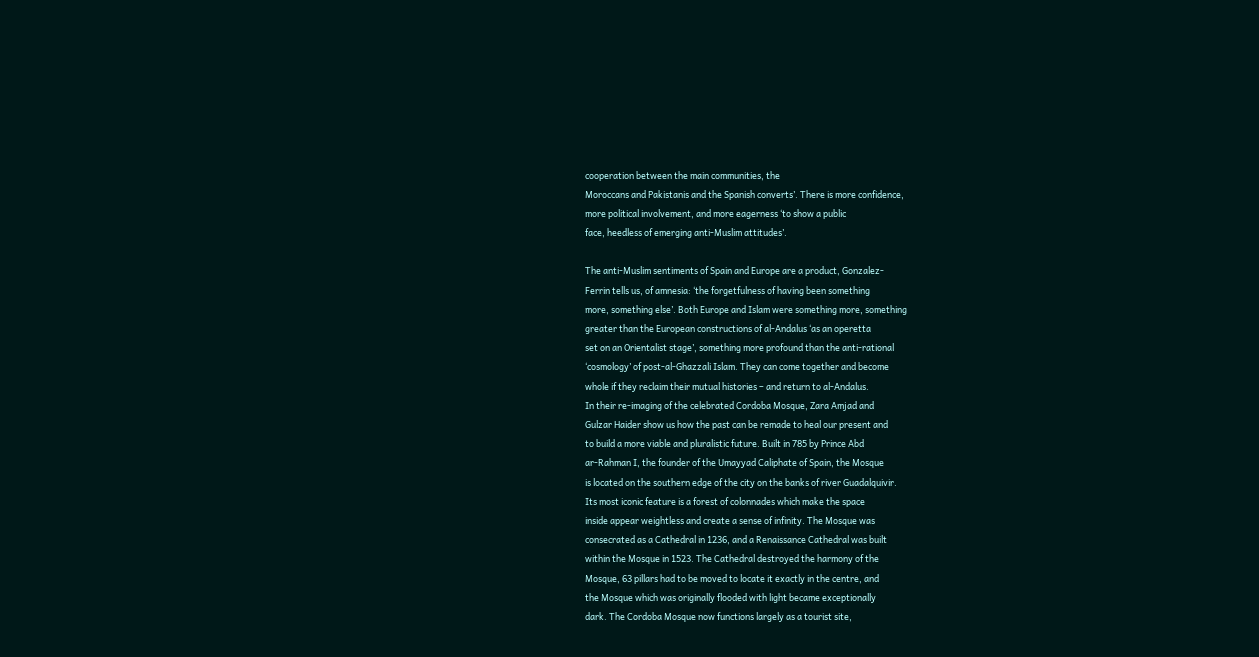cooperation between the main communities, the
Moroccans and Pakistanis and the Spanish converts’. There is more confidence,
more political involvement, and more eagerness ‘to show a public
face, heedless of emerging anti-Muslim attitudes’.

The anti-Muslim sentiments of Spain and Europe are a product, Gonzalez-
Ferrin tells us, of amnesia: ‘the forgetfulness of having been something
more, something else’. Both Europe and Islam were something more, something
greater than the European constructions of al-Andalus ‘as an operetta
set on an Orientalist stage’, something more profound than the anti-rational
‘cosmology’ of post-al-Ghazzali Islam. They can come together and become
whole if they reclaim their mutual histories – and return to al-Andalus.
In their re-imaging of the celebrated Cordoba Mosque, Zara Amjad and
Gulzar Haider show us how the past can be remade to heal our present and
to build a more viable and pluralistic future. Built in 785 by Prince Abd
ar-Rahman I, the founder of the Umayyad Caliphate of Spain, the Mosque
is located on the southern edge of the city on the banks of river Guadalquivir.
Its most iconic feature is a forest of colonnades which make the space
inside appear weightless and create a sense of infinity. The Mosque was
consecrated as a Cathedral in 1236, and a Renaissance Cathedral was built
within the Mosque in 1523. The Cathedral destroyed the harmony of the
Mosque, 63 pillars had to be moved to locate it exactly in the centre, and
the Mosque which was originally flooded with light became exceptionally
dark. The Cordoba Mosque now functions largely as a tourist site,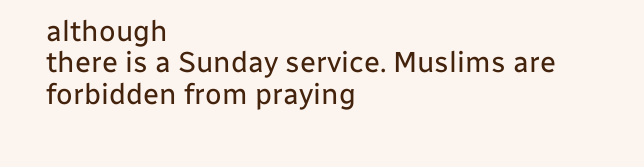although
there is a Sunday service. Muslims are forbidden from praying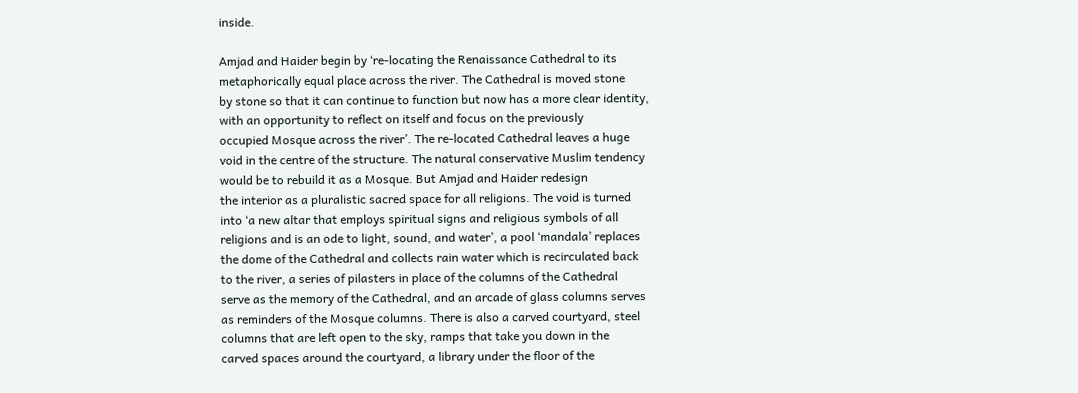inside.

Amjad and Haider begin by ‘re-locating the Renaissance Cathedral to its
metaphorically equal place across the river. The Cathedral is moved stone
by stone so that it can continue to function but now has a more clear identity,
with an opportunity to reflect on itself and focus on the previously
occupied Mosque across the river’. The re-located Cathedral leaves a huge
void in the centre of the structure. The natural conservative Muslim tendency
would be to rebuild it as a Mosque. But Amjad and Haider redesign
the interior as a pluralistic sacred space for all religions. The void is turned
into ‘a new altar that employs spiritual signs and religious symbols of all
religions and is an ode to light, sound, and water’, a pool ‘mandala’ replaces
the dome of the Cathedral and collects rain water which is recirculated back
to the river, a series of pilasters in place of the columns of the Cathedral
serve as the memory of the Cathedral, and an arcade of glass columns serves
as reminders of the Mosque columns. There is also a carved courtyard, steel
columns that are left open to the sky, ramps that take you down in the
carved spaces around the courtyard, a library under the floor of the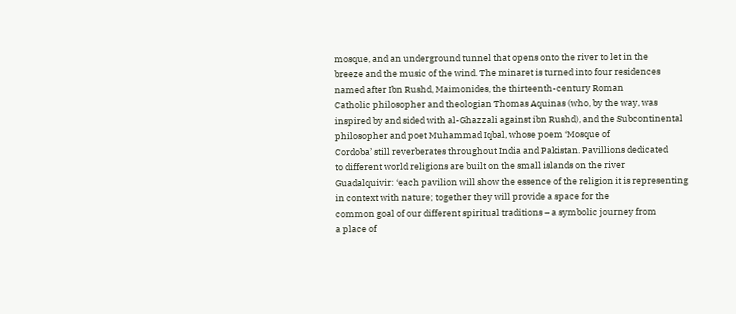mosque, and an underground tunnel that opens onto the river to let in the
breeze and the music of the wind. The minaret is turned into four residences
named after Ibn Rushd, Maimonides, the thirteenth-century Roman
Catholic philosopher and theologian Thomas Aquinas (who, by the way, was
inspired by and sided with al-Ghazzali against ibn Rushd), and the Subcontinental
philosopher and poet Muhammad Iqbal, whose poem ‘Mosque of
Cordoba’ still reverberates throughout India and Pakistan. Pavillions dedicated
to different world religions are built on the small islands on the river
Guadalquivir: ‘each pavilion will show the essence of the religion it is representing
in context with nature; together they will provide a space for the
common goal of our different spiritual traditions – a symbolic journey from
a place of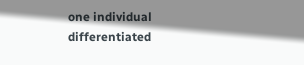one individual differentiated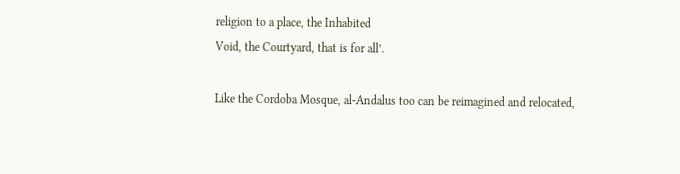religion to a place, the Inhabited
Void, the Courtyard, that is for all’.

Like the Cordoba Mosque, al-Andalus too can be reimagined and relocated,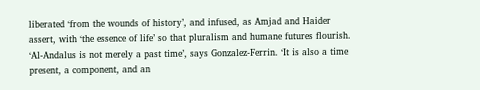liberated ‘from the wounds of history’, and infused, as Amjad and Haider
assert, with ‘the essence of life’ so that pluralism and humane futures flourish.
‘Al-Andalus is not merely a past time’, says Gonzalez-Ferrin. ‘It is also a time
present, a component, and an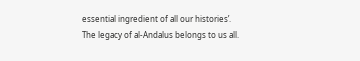essential ingredient of all our histories’.
The legacy of al-Andalus belongs to us all.